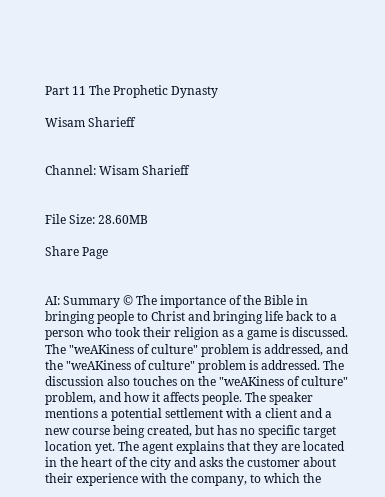Part 11 The Prophetic Dynasty

Wisam Sharieff


Channel: Wisam Sharieff


File Size: 28.60MB

Share Page


AI: Summary © The importance of the Bible in bringing people to Christ and bringing life back to a person who took their religion as a game is discussed. The "weAKiness of culture" problem is addressed, and the "weAKiness of culture" problem is addressed. The discussion also touches on the "weAKiness of culture" problem, and how it affects people. The speaker mentions a potential settlement with a client and a new course being created, but has no specific target location yet. The agent explains that they are located in the heart of the city and asks the customer about their experience with the company, to which the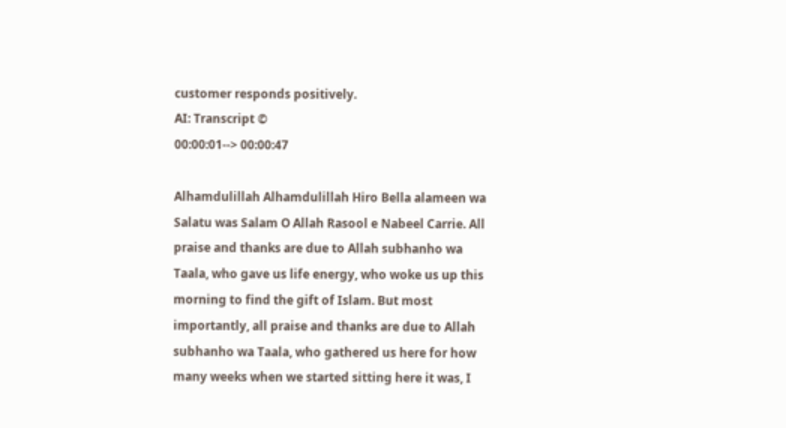customer responds positively.
AI: Transcript ©
00:00:01--> 00:00:47

Alhamdulillah Alhamdulillah Hiro Bella alameen wa Salatu was Salam O Allah Rasool e Nabeel Carrie. All praise and thanks are due to Allah subhanho wa Taala, who gave us life energy, who woke us up this morning to find the gift of Islam. But most importantly, all praise and thanks are due to Allah subhanho wa Taala, who gathered us here for how many weeks when we started sitting here it was, I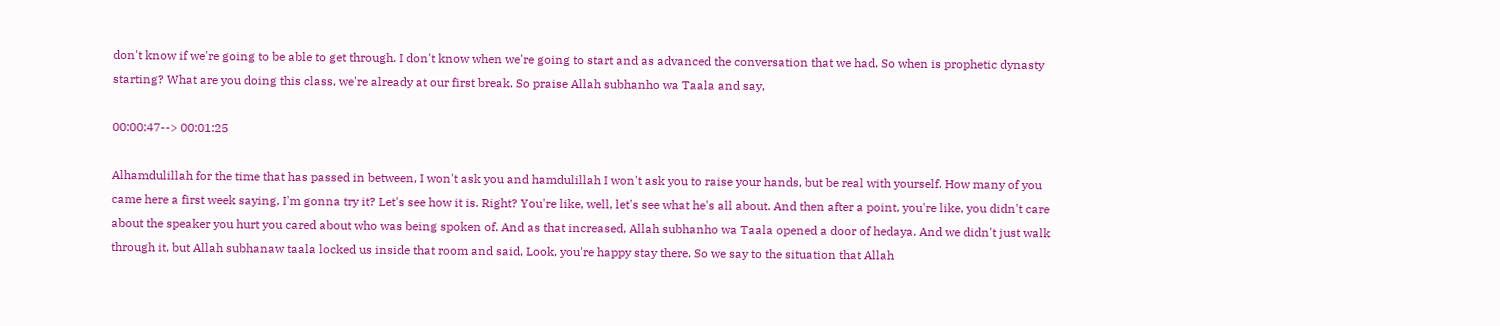don't know if we're going to be able to get through. I don't know when we're going to start and as advanced the conversation that we had. So when is prophetic dynasty starting? What are you doing this class, we're already at our first break. So praise Allah subhanho wa Taala and say,

00:00:47--> 00:01:25

Alhamdulillah for the time that has passed in between, I won't ask you and hamdulillah I won't ask you to raise your hands, but be real with yourself. How many of you came here a first week saying, I'm gonna try it? Let's see how it is. Right? You're like, well, let's see what he's all about. And then after a point, you're like, you didn't care about the speaker you hurt you cared about who was being spoken of. And as that increased, Allah subhanho wa Taala opened a door of hedaya. And we didn't just walk through it, but Allah subhanaw taala locked us inside that room and said, Look, you're happy stay there. So we say to the situation that Allah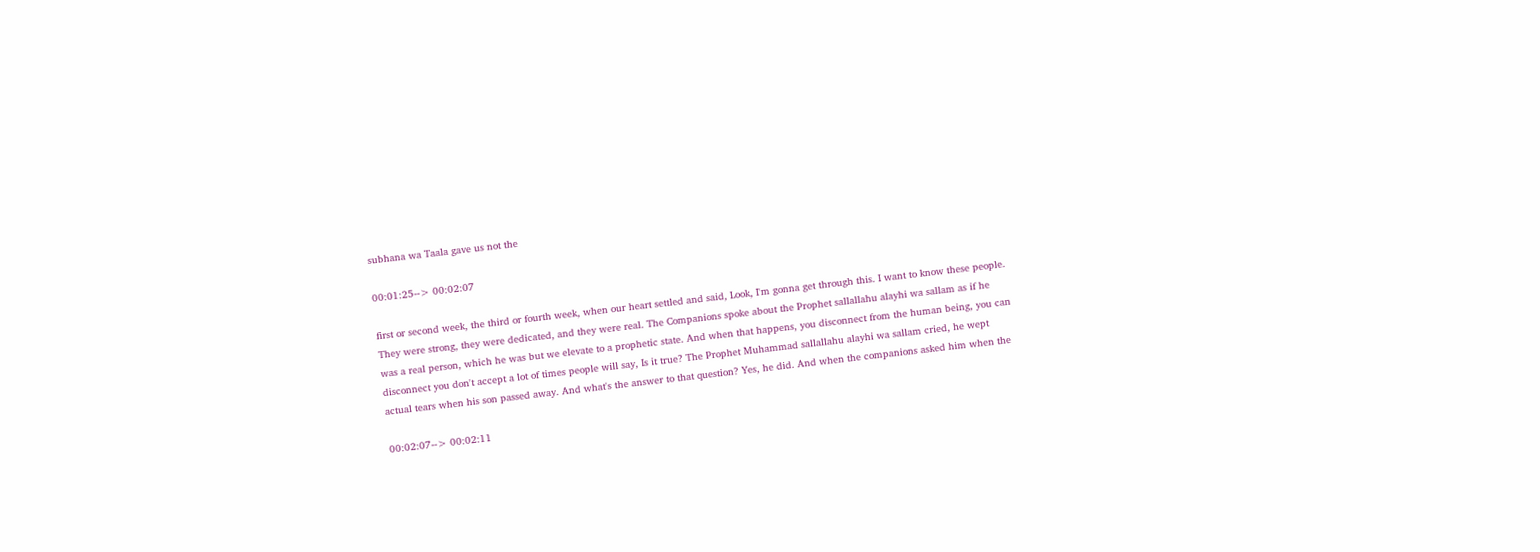subhana wa Taala gave us not the

00:01:25--> 00:02:07

first or second week, the third or fourth week, when our heart settled and said, Look, I'm gonna get through this. I want to know these people. They were strong, they were dedicated, and they were real. The Companions spoke about the Prophet sallallahu alayhi wa sallam as if he was a real person, which he was but we elevate to a prophetic state. And when that happens, you disconnect from the human being, you can disconnect you don't accept a lot of times people will say, Is it true? The Prophet Muhammad sallallahu alayhi wa sallam cried, he wept actual tears when his son passed away. And what's the answer to that question? Yes, he did. And when the companions asked him when the

00:02:07--> 00:02:11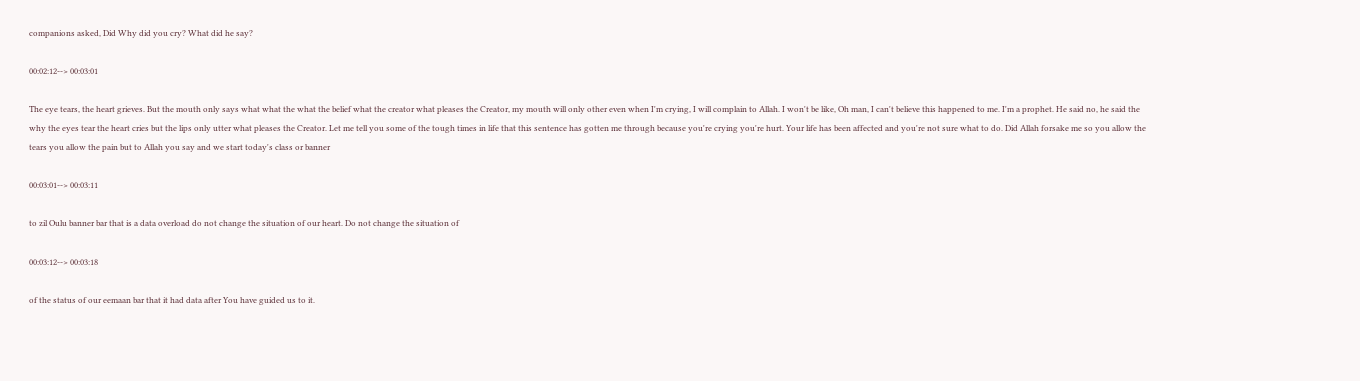companions asked, Did Why did you cry? What did he say?

00:02:12--> 00:03:01

The eye tears, the heart grieves. But the mouth only says what what the what the belief what the creator what pleases the Creator, my mouth will only other even when I'm crying, I will complain to Allah. I won't be like, Oh man, I can't believe this happened to me. I'm a prophet. He said no, he said the why the eyes tear the heart cries but the lips only utter what pleases the Creator. Let me tell you some of the tough times in life that this sentence has gotten me through because you're crying you're hurt. Your life has been affected and you're not sure what to do. Did Allah forsake me so you allow the tears you allow the pain but to Allah you say and we start today's class or banner

00:03:01--> 00:03:11

to zil Oulu banner bar that is a data overload do not change the situation of our heart. Do not change the situation of

00:03:12--> 00:03:18

of the status of our eemaan bar that it had data after You have guided us to it.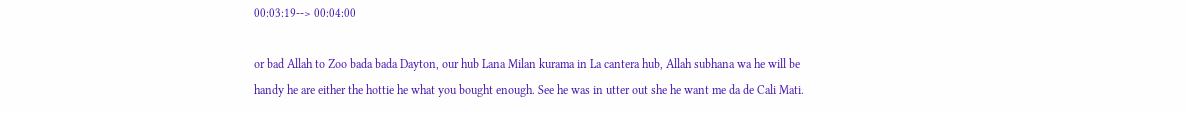00:03:19--> 00:04:00

or bad Allah to Zoo bada bada Dayton, our hub Lana Milan kurama in La cantera hub, Allah subhana wa he will be handy he are either the hottie he what you bought enough. See he was in utter out she he want me da de Cali Mati.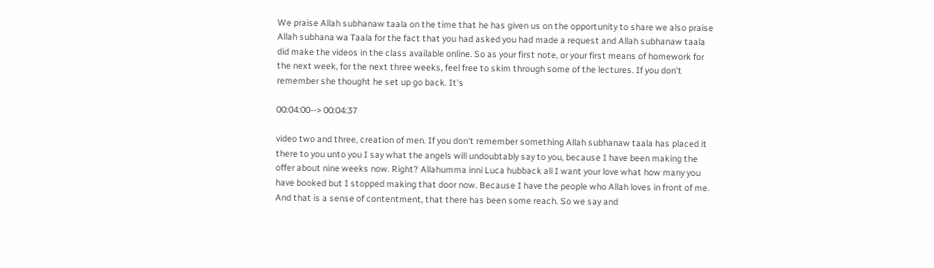We praise Allah subhanaw taala on the time that he has given us on the opportunity to share we also praise Allah subhana wa Taala for the fact that you had asked you had made a request and Allah subhanaw taala did make the videos in the class available online. So as your first note, or your first means of homework for the next week, for the next three weeks, feel free to skim through some of the lectures. If you don't remember she thought he set up go back. It's

00:04:00--> 00:04:37

video two and three, creation of men. If you don't remember something Allah subhanaw taala has placed it there to you unto you I say what the angels will undoubtably say to you, because I have been making the offer about nine weeks now. Right? Allahumma inni Luca hubback all I want your love what how many you have booked but I stopped making that door now. Because I have the people who Allah loves in front of me. And that is a sense of contentment, that there has been some reach. So we say and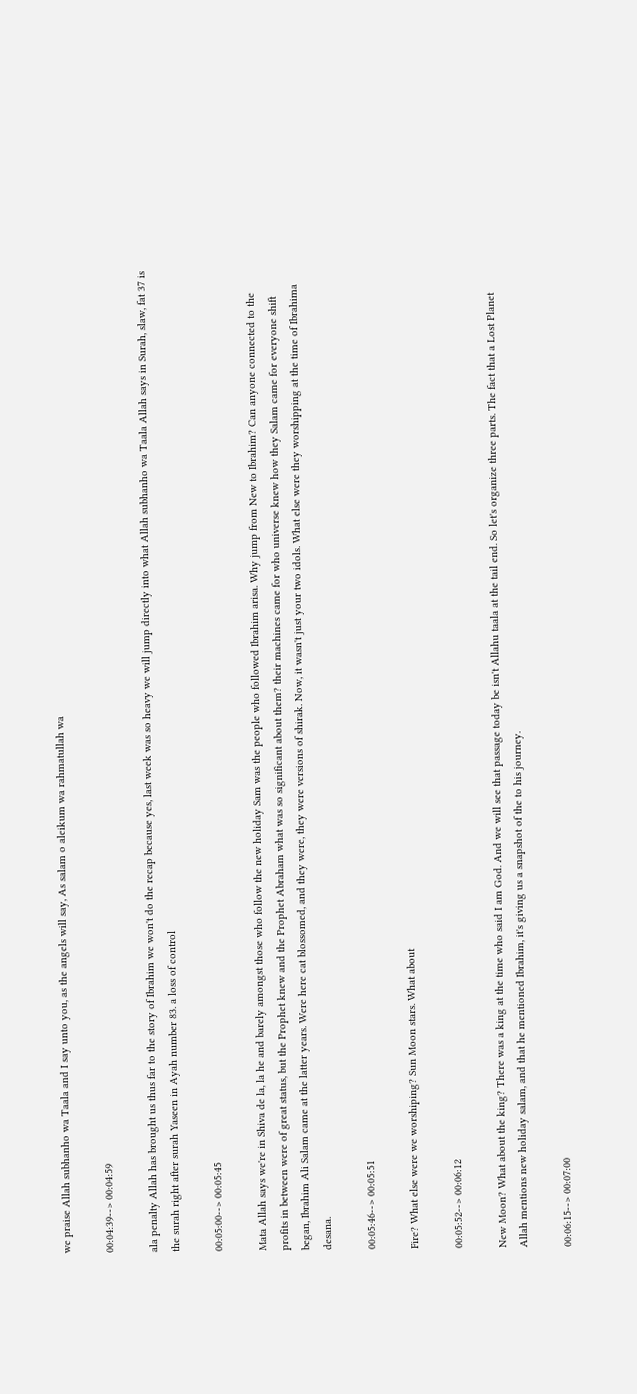we praise Allah subhanho wa Taala and I say unto you, as the angels will say, As salam o aleikum wa rahmatullah wa

00:04:39--> 00:04:59

ala penalty Allah has brought us thus far to the story of Ibrahim we won't do the recap because yes, last week was so heavy we will jump directly into what Allah subhanho wa Taala Allah says in Surah, slaw, fat 37 is the surah right after surah Yaseen in Ayah number 83. a loss of control

00:05:00--> 00:05:45

Mata Allah says we're in Shiva de la, la he and barely amongst those who follow the new holiday Sam was the people who followed Ibrahim arisa. Why jump from New to Ibrahim? Can anyone connected to the profits in between were of great status, but the Prophet knew and the Prophet Abraham what was so significant about them? their machines came for who universe knew how they Salam came for everyone shift began, Ibrahim Ali Salam came at the latter years. Were here cat blossomed, and they were, they were versions of shirak. Now, it wasn't just your two idols. What else were they worshipping at the time of Ibrahima desana.

00:05:46--> 00:05:51

Fire? What else were we worshiping? Sun Moon stars. What about

00:05:52--> 00:06:12

New Moon? What about the king? There was a king at the time who said I am God. And we will see that passage today be isn't Allahu taala at the tail end. So let's organize three parts. The fact that a Lost Planet Allah mentions new holiday salam, and that he mentioned Ibrahim, it's giving us a snapshot of the to his journey.

00:06:15--> 00:07:00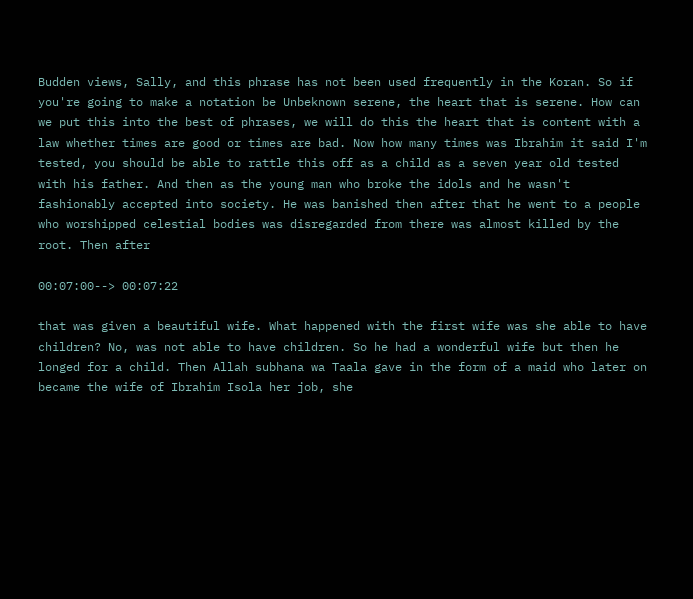Budden views, Sally, and this phrase has not been used frequently in the Koran. So if you're going to make a notation be Unbeknown serene, the heart that is serene. How can we put this into the best of phrases, we will do this the heart that is content with a law whether times are good or times are bad. Now how many times was Ibrahim it said I'm tested, you should be able to rattle this off as a child as a seven year old tested with his father. And then as the young man who broke the idols and he wasn't fashionably accepted into society. He was banished then after that he went to a people who worshipped celestial bodies was disregarded from there was almost killed by the root. Then after

00:07:00--> 00:07:22

that was given a beautiful wife. What happened with the first wife was she able to have children? No, was not able to have children. So he had a wonderful wife but then he longed for a child. Then Allah subhana wa Taala gave in the form of a maid who later on became the wife of Ibrahim Isola her job, she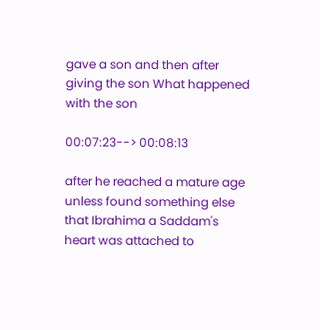gave a son and then after giving the son What happened with the son

00:07:23--> 00:08:13

after he reached a mature age unless found something else that Ibrahima a Saddam's heart was attached to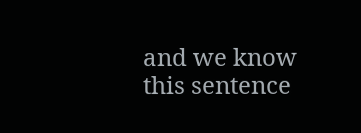and we know this sentence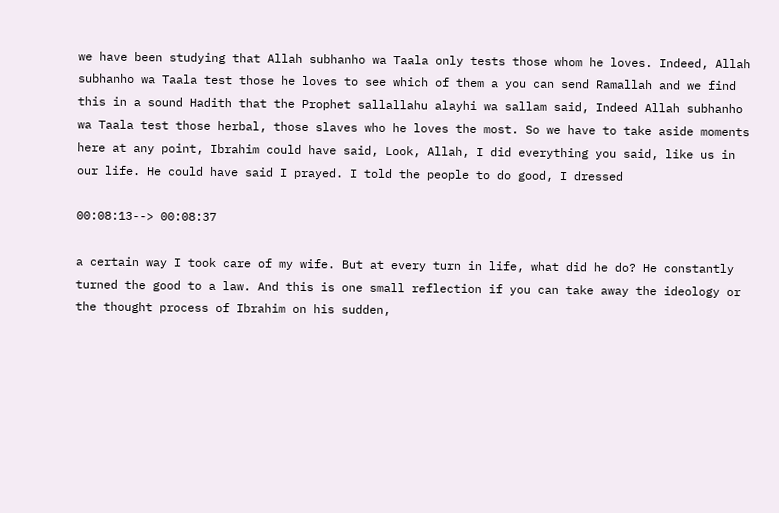we have been studying that Allah subhanho wa Taala only tests those whom he loves. Indeed, Allah subhanho wa Taala test those he loves to see which of them a you can send Ramallah and we find this in a sound Hadith that the Prophet sallallahu alayhi wa sallam said, Indeed Allah subhanho wa Taala test those herbal, those slaves who he loves the most. So we have to take aside moments here at any point, Ibrahim could have said, Look, Allah, I did everything you said, like us in our life. He could have said I prayed. I told the people to do good, I dressed

00:08:13--> 00:08:37

a certain way I took care of my wife. But at every turn in life, what did he do? He constantly turned the good to a law. And this is one small reflection if you can take away the ideology or the thought process of Ibrahim on his sudden,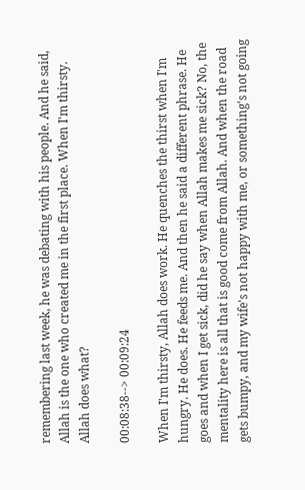remembering last week, he was debating with his people. And he said, Allah is the one who created me in the first place. When I'm thirsty. Allah does what?

00:08:38--> 00:09:24

When I'm thirsty, Allah does work. He quenches the thirst when I'm hungry. He does. He feeds me. And then he said a different phrase. He goes and when I get sick, did he say when Allah makes me sick? No, the mentality here is all that is good come from Allah. And when the road gets bumpy, and my wife's not happy with me, or something's not going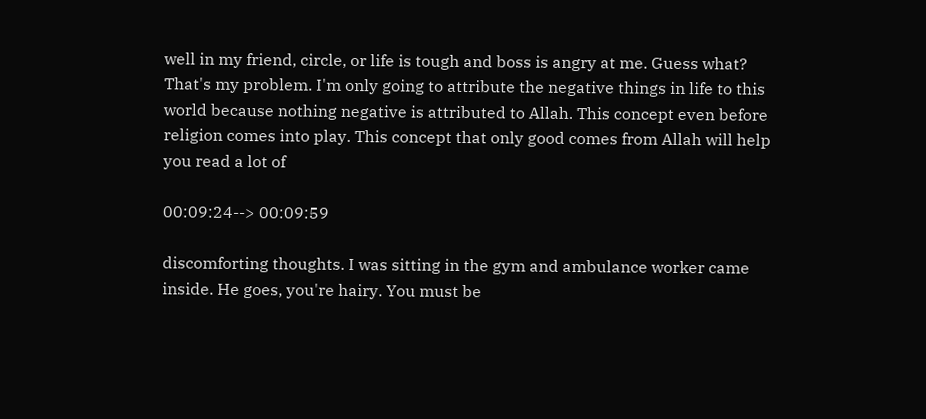well in my friend, circle, or life is tough and boss is angry at me. Guess what? That's my problem. I'm only going to attribute the negative things in life to this world because nothing negative is attributed to Allah. This concept even before religion comes into play. This concept that only good comes from Allah will help you read a lot of

00:09:24--> 00:09:59

discomforting thoughts. I was sitting in the gym and ambulance worker came inside. He goes, you're hairy. You must be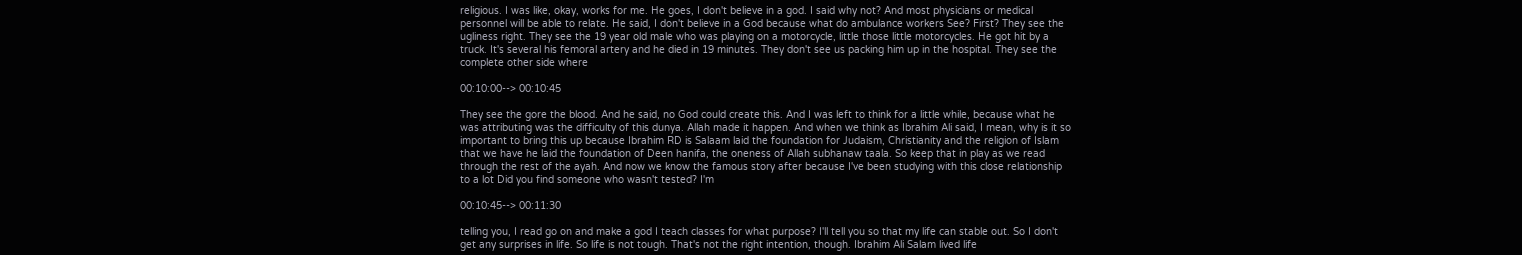religious. I was like, okay, works for me. He goes, I don't believe in a god. I said why not? And most physicians or medical personnel will be able to relate. He said, I don't believe in a God because what do ambulance workers See? First? They see the ugliness right. They see the 19 year old male who was playing on a motorcycle, little those little motorcycles. He got hit by a truck. It's several his femoral artery and he died in 19 minutes. They don't see us packing him up in the hospital. They see the complete other side where

00:10:00--> 00:10:45

They see the gore the blood. And he said, no God could create this. And I was left to think for a little while, because what he was attributing was the difficulty of this dunya. Allah made it happen. And when we think as Ibrahim Ali said, I mean, why is it so important to bring this up because Ibrahim RD is Salaam laid the foundation for Judaism, Christianity and the religion of Islam that we have he laid the foundation of Deen hanifa, the oneness of Allah subhanaw taala. So keep that in play as we read through the rest of the ayah. And now we know the famous story after because I've been studying with this close relationship to a lot Did you find someone who wasn't tested? I'm

00:10:45--> 00:11:30

telling you, I read go on and make a god I teach classes for what purpose? I'll tell you so that my life can stable out. So I don't get any surprises in life. So life is not tough. That's not the right intention, though. Ibrahim Ali Salam lived life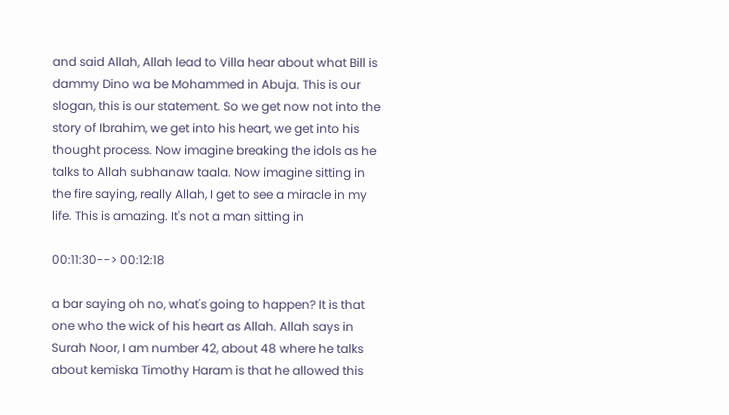and said Allah, Allah lead to Villa hear about what Bill is dammy Dino wa be Mohammed in Abuja. This is our slogan, this is our statement. So we get now not into the story of Ibrahim, we get into his heart, we get into his thought process. Now imagine breaking the idols as he talks to Allah subhanaw taala. Now imagine sitting in the fire saying, really Allah, I get to see a miracle in my life. This is amazing. It's not a man sitting in

00:11:30--> 00:12:18

a bar saying oh no, what's going to happen? It is that one who the wick of his heart as Allah. Allah says in Surah Noor, I am number 42, about 48 where he talks about kemiska Timothy Haram is that he allowed this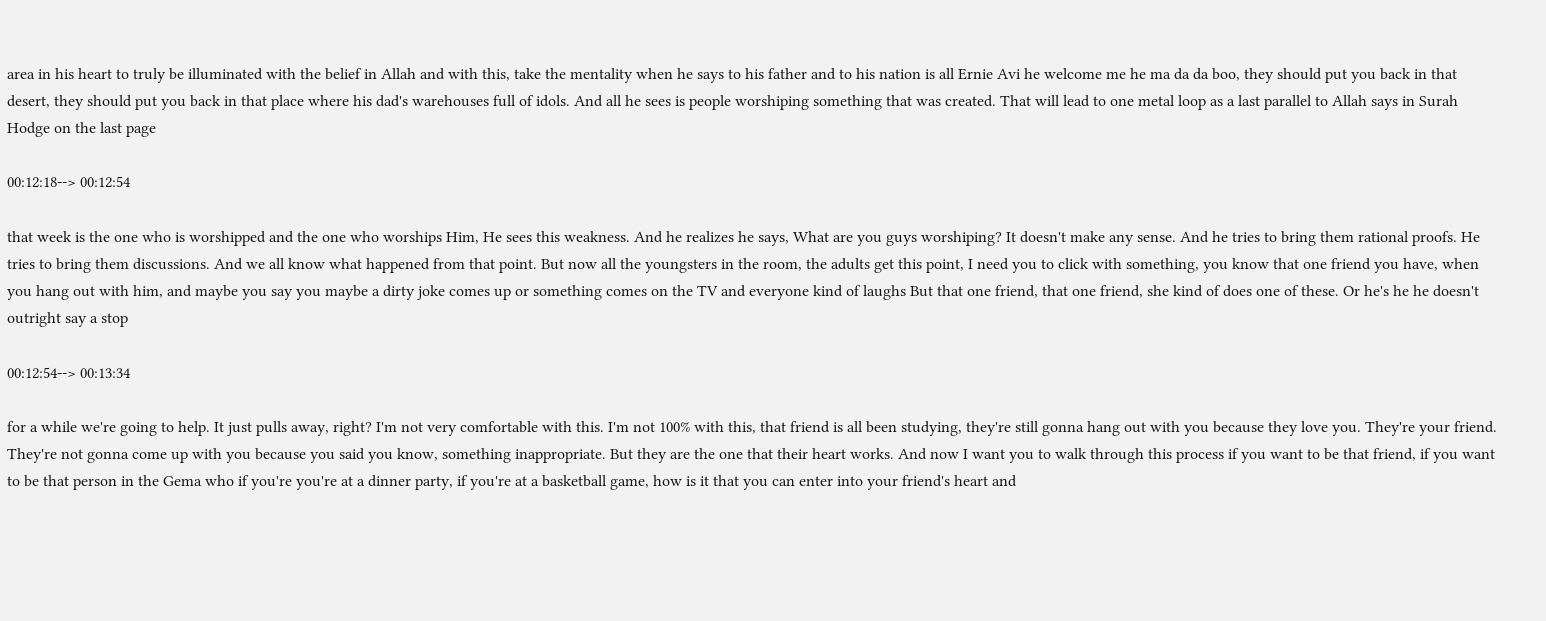area in his heart to truly be illuminated with the belief in Allah and with this, take the mentality when he says to his father and to his nation is all Ernie Avi he welcome me he ma da da boo, they should put you back in that desert, they should put you back in that place where his dad's warehouses full of idols. And all he sees is people worshiping something that was created. That will lead to one metal loop as a last parallel to Allah says in Surah Hodge on the last page

00:12:18--> 00:12:54

that week is the one who is worshipped and the one who worships Him, He sees this weakness. And he realizes he says, What are you guys worshiping? It doesn't make any sense. And he tries to bring them rational proofs. He tries to bring them discussions. And we all know what happened from that point. But now all the youngsters in the room, the adults get this point, I need you to click with something, you know that one friend you have, when you hang out with him, and maybe you say you maybe a dirty joke comes up or something comes on the TV and everyone kind of laughs But that one friend, that one friend, she kind of does one of these. Or he's he he doesn't outright say a stop

00:12:54--> 00:13:34

for a while we're going to help. It just pulls away, right? I'm not very comfortable with this. I'm not 100% with this, that friend is all been studying, they're still gonna hang out with you because they love you. They're your friend. They're not gonna come up with you because you said you know, something inappropriate. But they are the one that their heart works. And now I want you to walk through this process if you want to be that friend, if you want to be that person in the Gema who if you're you're at a dinner party, if you're at a basketball game, how is it that you can enter into your friend's heart and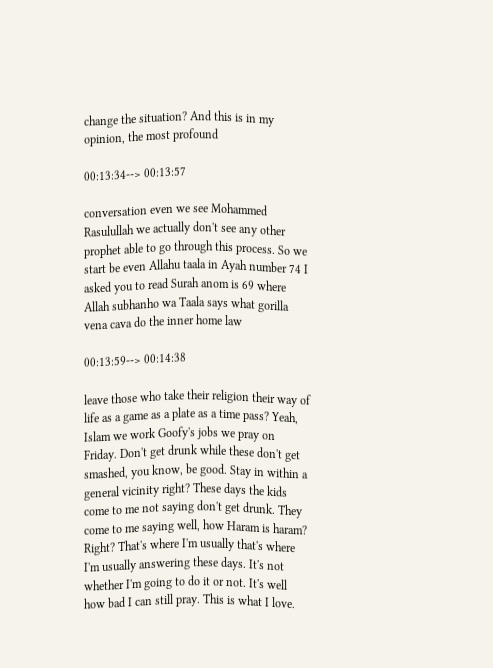change the situation? And this is in my opinion, the most profound

00:13:34--> 00:13:57

conversation even we see Mohammed Rasulullah we actually don't see any other prophet able to go through this process. So we start be even Allahu taala in Ayah number 74 I asked you to read Surah anom is 69 where Allah subhanho wa Taala says what gorilla vena cava do the inner home law

00:13:59--> 00:14:38

leave those who take their religion their way of life as a game as a plate as a time pass? Yeah, Islam we work Goofy's jobs we pray on Friday. Don't get drunk while these don't get smashed, you know, be good. Stay in within a general vicinity right? These days the kids come to me not saying don't get drunk. They come to me saying well, how Haram is haram? Right? That's where I'm usually that's where I'm usually answering these days. It's not whether I'm going to do it or not. It's well how bad I can still pray. This is what I love.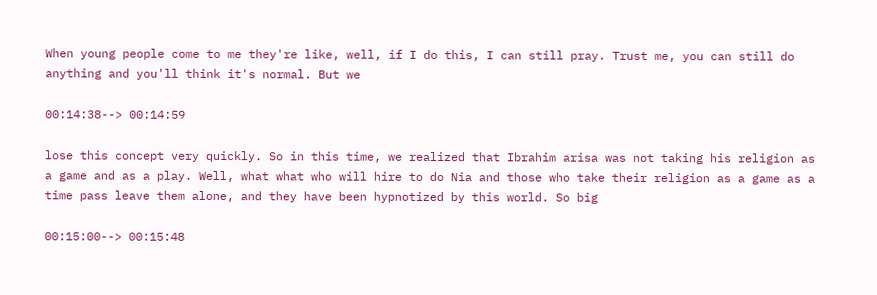When young people come to me they're like, well, if I do this, I can still pray. Trust me, you can still do anything and you'll think it's normal. But we

00:14:38--> 00:14:59

lose this concept very quickly. So in this time, we realized that Ibrahim arisa was not taking his religion as a game and as a play. Well, what what who will hire to do Nia and those who take their religion as a game as a time pass leave them alone, and they have been hypnotized by this world. So big

00:15:00--> 00:15:48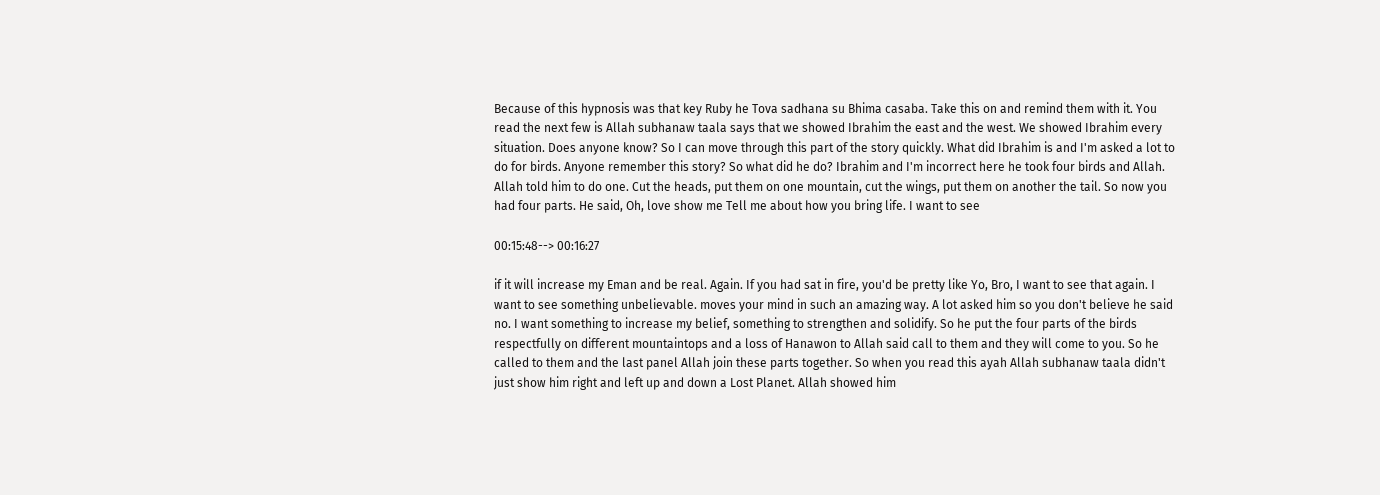Because of this hypnosis was that key Ruby he Tova sadhana su Bhima casaba. Take this on and remind them with it. You read the next few is Allah subhanaw taala says that we showed Ibrahim the east and the west. We showed Ibrahim every situation. Does anyone know? So I can move through this part of the story quickly. What did Ibrahim is and I'm asked a lot to do for birds. Anyone remember this story? So what did he do? Ibrahim and I'm incorrect here he took four birds and Allah. Allah told him to do one. Cut the heads, put them on one mountain, cut the wings, put them on another the tail. So now you had four parts. He said, Oh, love show me Tell me about how you bring life. I want to see

00:15:48--> 00:16:27

if it will increase my Eman and be real. Again. If you had sat in fire, you'd be pretty like Yo, Bro, I want to see that again. I want to see something unbelievable. moves your mind in such an amazing way. A lot asked him so you don't believe he said no. I want something to increase my belief, something to strengthen and solidify. So he put the four parts of the birds respectfully on different mountaintops and a loss of Hanawon to Allah said call to them and they will come to you. So he called to them and the last panel Allah join these parts together. So when you read this ayah Allah subhanaw taala didn't just show him right and left up and down a Lost Planet. Allah showed him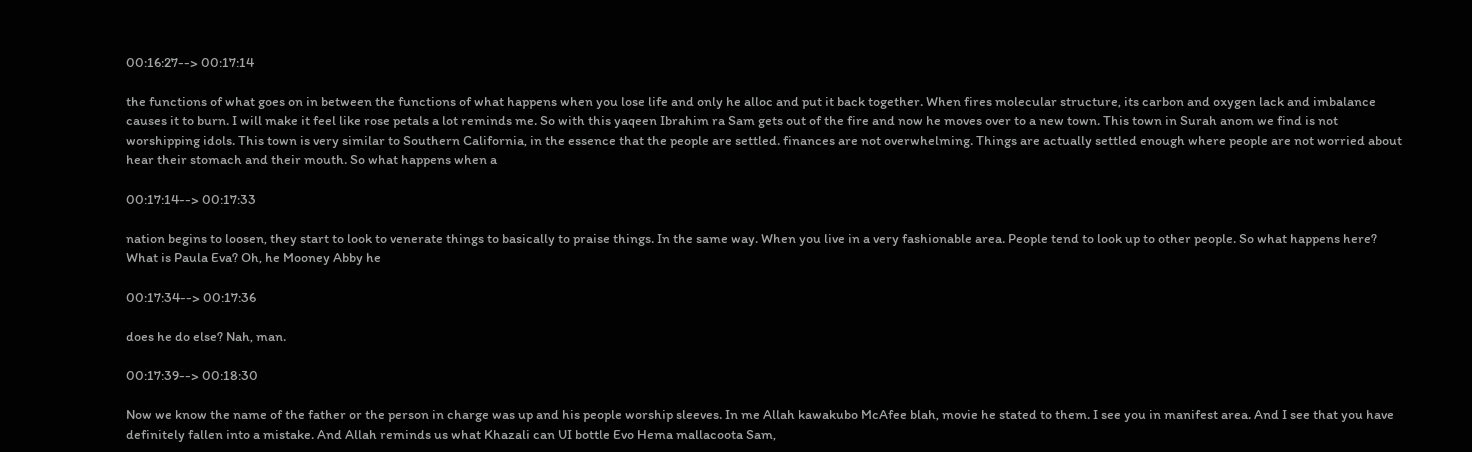00:16:27--> 00:17:14

the functions of what goes on in between the functions of what happens when you lose life and only he alloc and put it back together. When fires molecular structure, its carbon and oxygen lack and imbalance causes it to burn. I will make it feel like rose petals a lot reminds me. So with this yaqeen Ibrahim ra Sam gets out of the fire and now he moves over to a new town. This town in Surah anom we find is not worshipping idols. This town is very similar to Southern California, in the essence that the people are settled. finances are not overwhelming. Things are actually settled enough where people are not worried about hear their stomach and their mouth. So what happens when a

00:17:14--> 00:17:33

nation begins to loosen, they start to look to venerate things to basically to praise things. In the same way. When you live in a very fashionable area. People tend to look up to other people. So what happens here? What is Paula Eva? Oh, he Mooney Abby he

00:17:34--> 00:17:36

does he do else? Nah, man.

00:17:39--> 00:18:30

Now we know the name of the father or the person in charge was up and his people worship sleeves. In me Allah kawakubo McAfee blah, movie he stated to them. I see you in manifest area. And I see that you have definitely fallen into a mistake. And Allah reminds us what Khazali can UI bottle Evo Hema mallacoota Sam,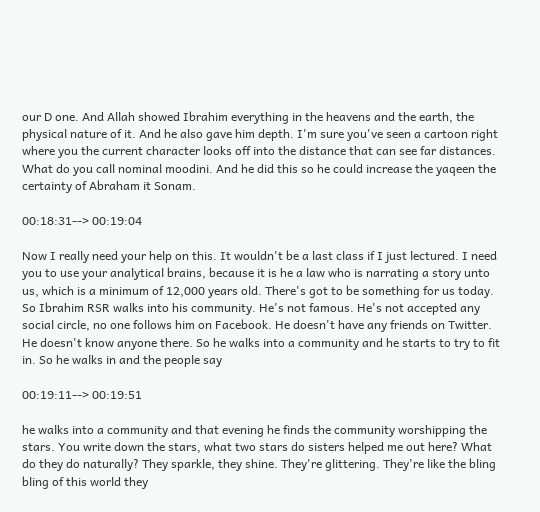our D one. And Allah showed Ibrahim everything in the heavens and the earth, the physical nature of it. And he also gave him depth. I'm sure you've seen a cartoon right where you the current character looks off into the distance that can see far distances. What do you call nominal moodini. And he did this so he could increase the yaqeen the certainty of Abraham it Sonam.

00:18:31--> 00:19:04

Now I really need your help on this. It wouldn't be a last class if I just lectured. I need you to use your analytical brains, because it is he a law who is narrating a story unto us, which is a minimum of 12,000 years old. There's got to be something for us today. So Ibrahim RSR walks into his community. He's not famous. He's not accepted any social circle, no one follows him on Facebook. He doesn't have any friends on Twitter. He doesn't know anyone there. So he walks into a community and he starts to try to fit in. So he walks in and the people say

00:19:11--> 00:19:51

he walks into a community and that evening he finds the community worshipping the stars. You write down the stars, what two stars do sisters helped me out here? What do they do naturally? They sparkle, they shine. They're glittering. They're like the bling bling of this world they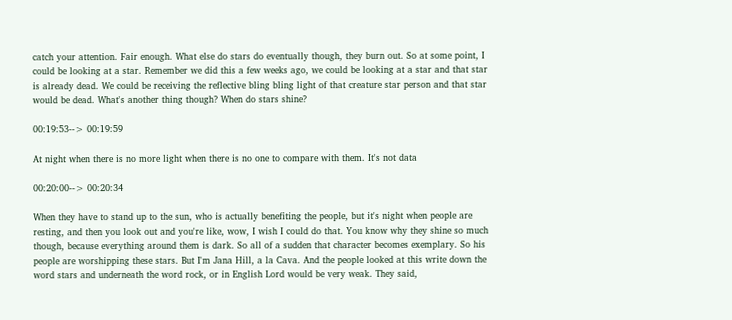catch your attention. Fair enough. What else do stars do eventually though, they burn out. So at some point, I could be looking at a star. Remember we did this a few weeks ago, we could be looking at a star and that star is already dead. We could be receiving the reflective bling bling light of that creature star person and that star would be dead. What's another thing though? When do stars shine?

00:19:53--> 00:19:59

At night when there is no more light when there is no one to compare with them. It's not data

00:20:00--> 00:20:34

When they have to stand up to the sun, who is actually benefiting the people, but it's night when people are resting, and then you look out and you're like, wow, I wish I could do that. You know why they shine so much though, because everything around them is dark. So all of a sudden that character becomes exemplary. So his people are worshipping these stars. But I'm Jana Hill, a la Cava. And the people looked at this write down the word stars and underneath the word rock, or in English Lord would be very weak. They said,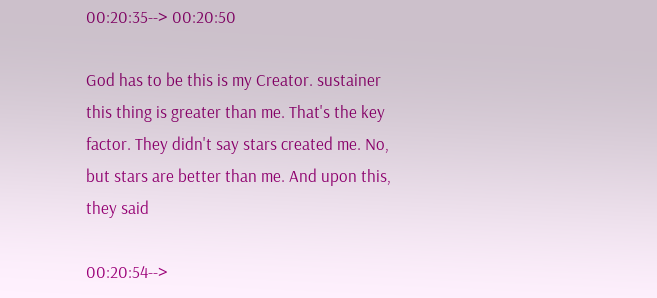00:20:35--> 00:20:50

God has to be this is my Creator. sustainer this thing is greater than me. That's the key factor. They didn't say stars created me. No, but stars are better than me. And upon this, they said

00:20:54-->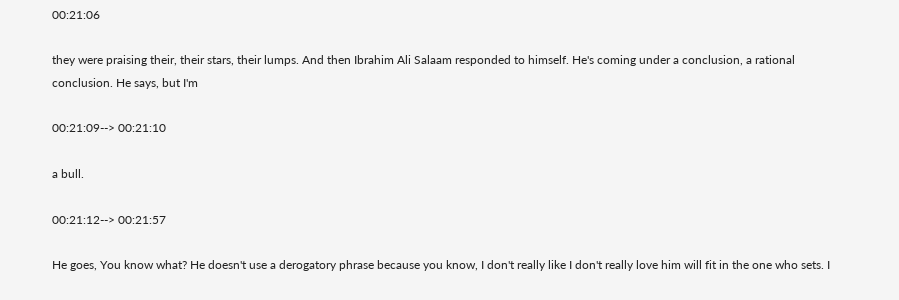00:21:06

they were praising their, their stars, their lumps. And then Ibrahim Ali Salaam responded to himself. He's coming under a conclusion, a rational conclusion. He says, but I'm

00:21:09--> 00:21:10

a bull.

00:21:12--> 00:21:57

He goes, You know what? He doesn't use a derogatory phrase because you know, I don't really like I don't really love him will fit in the one who sets. I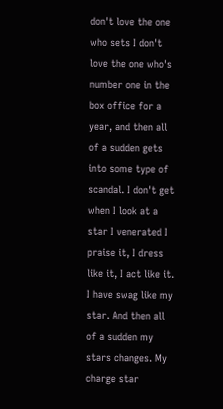don't love the one who sets I don't love the one who's number one in the box office for a year, and then all of a sudden gets into some type of scandal. I don't get when I look at a star I venerated I praise it, I dress like it, I act like it. I have swag like my star. And then all of a sudden my stars changes. My charge star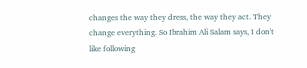changes the way they dress, the way they act. They change everything. So Ibrahim Ali Salam says, I don't like following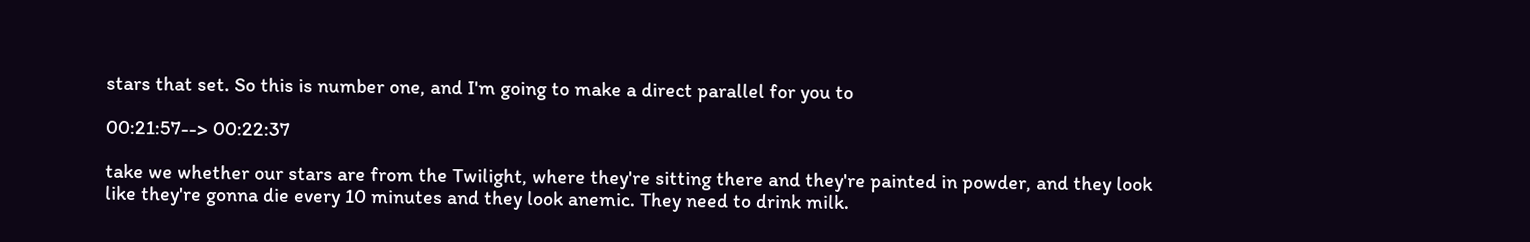stars that set. So this is number one, and I'm going to make a direct parallel for you to

00:21:57--> 00:22:37

take we whether our stars are from the Twilight, where they're sitting there and they're painted in powder, and they look like they're gonna die every 10 minutes and they look anemic. They need to drink milk.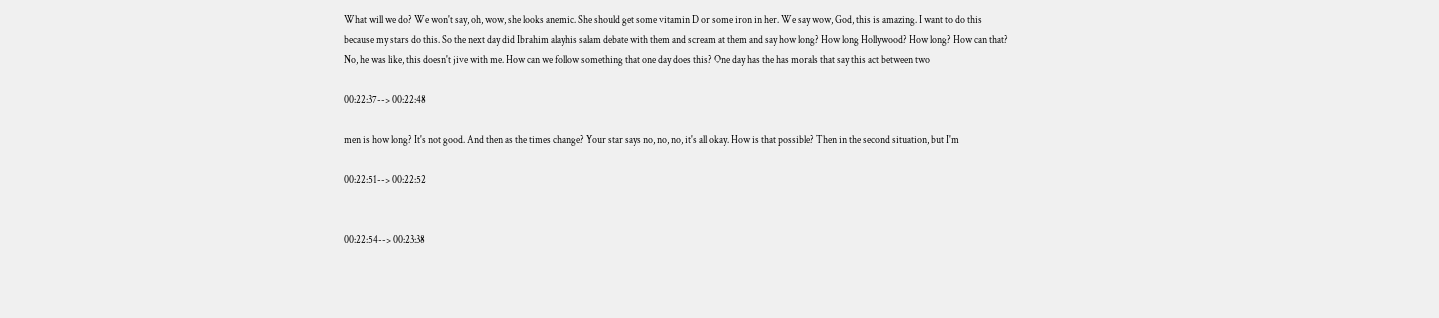What will we do? We won't say, oh, wow, she looks anemic. She should get some vitamin D or some iron in her. We say wow, God, this is amazing. I want to do this because my stars do this. So the next day did Ibrahim alayhis salam debate with them and scream at them and say how long? How long Hollywood? How long? How can that? No, he was like, this doesn't jive with me. How can we follow something that one day does this? One day has the has morals that say this act between two

00:22:37--> 00:22:48

men is how long? It's not good. And then as the times change? Your star says no, no, no, it's all okay. How is that possible? Then in the second situation, but I'm

00:22:51--> 00:22:52


00:22:54--> 00:23:38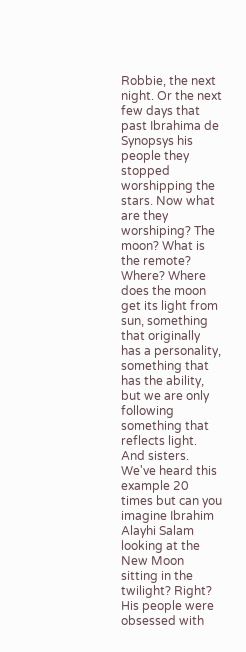Robbie, the next night. Or the next few days that past Ibrahima de Synopsys his people they stopped worshipping the stars. Now what are they worshiping? The moon? What is the remote? Where? Where does the moon get its light from sun, something that originally has a personality, something that has the ability, but we are only following something that reflects light. And sisters. We've heard this example 20 times but can you imagine Ibrahim Alayhi Salam looking at the New Moon sitting in the twilight? Right? His people were obsessed with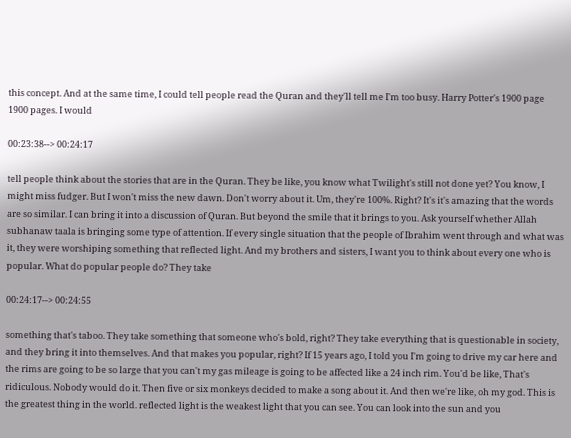this concept. And at the same time, I could tell people read the Quran and they'll tell me I'm too busy. Harry Potter's 1900 page 1900 pages. I would

00:23:38--> 00:24:17

tell people think about the stories that are in the Quran. They be like, you know what Twilight's still not done yet? You know, I might miss fudger. But I won't miss the new dawn. Don't worry about it. Um, they're 100%. Right? It's it's amazing that the words are so similar. I can bring it into a discussion of Quran. But beyond the smile that it brings to you. Ask yourself whether Allah subhanaw taala is bringing some type of attention. If every single situation that the people of Ibrahim went through and what was it, they were worshiping something that reflected light. And my brothers and sisters, I want you to think about every one who is popular. What do popular people do? They take

00:24:17--> 00:24:55

something that's taboo. They take something that someone who's bold, right? They take everything that is questionable in society, and they bring it into themselves. And that makes you popular, right? If 15 years ago, I told you I'm going to drive my car here and the rims are going to be so large that you can't my gas mileage is going to be affected like a 24 inch rim. You'd be like, That's ridiculous. Nobody would do it. Then five or six monkeys decided to make a song about it. And then we're like, oh my god. This is the greatest thing in the world. reflected light is the weakest light that you can see. You can look into the sun and you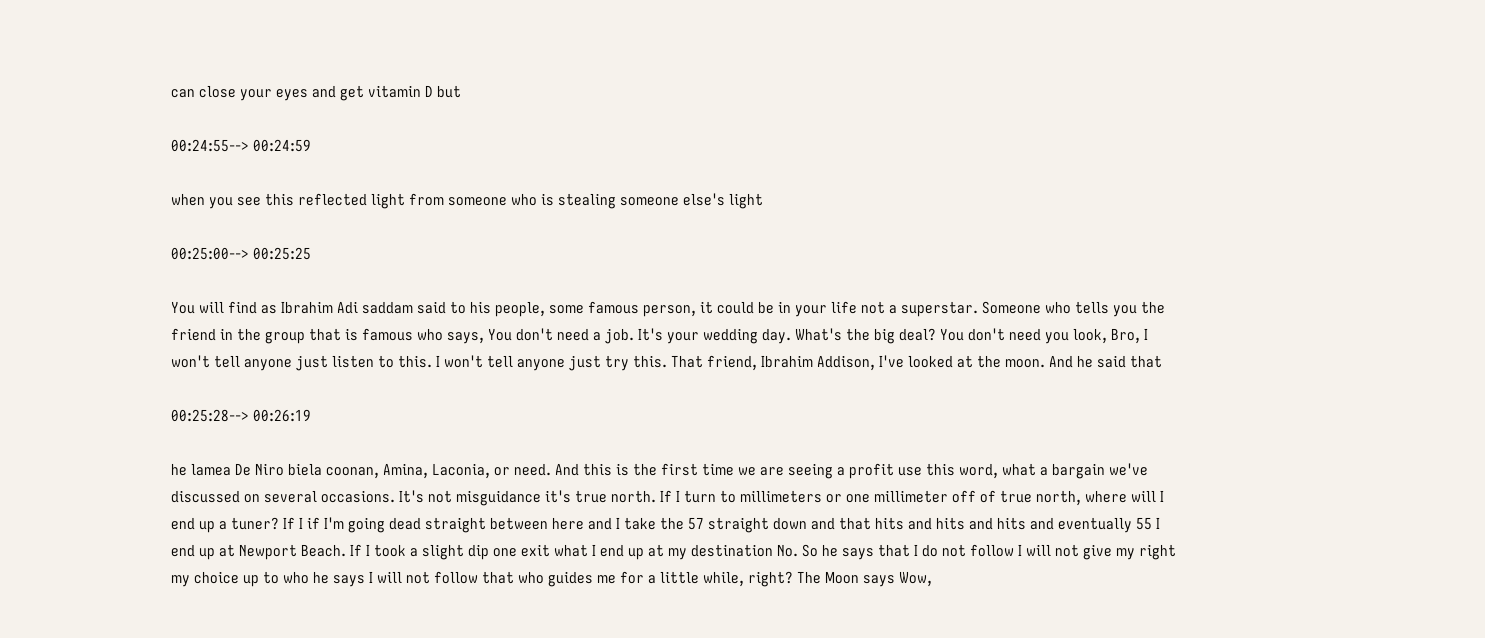can close your eyes and get vitamin D but

00:24:55--> 00:24:59

when you see this reflected light from someone who is stealing someone else's light

00:25:00--> 00:25:25

You will find as Ibrahim Adi saddam said to his people, some famous person, it could be in your life not a superstar. Someone who tells you the friend in the group that is famous who says, You don't need a job. It's your wedding day. What's the big deal? You don't need you look, Bro, I won't tell anyone just listen to this. I won't tell anyone just try this. That friend, Ibrahim Addison, I've looked at the moon. And he said that

00:25:28--> 00:26:19

he lamea De Niro biela coonan, Amina, Laconia, or need. And this is the first time we are seeing a profit use this word, what a bargain we've discussed on several occasions. It's not misguidance it's true north. If I turn to millimeters or one millimeter off of true north, where will I end up a tuner? If I if I'm going dead straight between here and I take the 57 straight down and that hits and hits and hits and eventually 55 I end up at Newport Beach. If I took a slight dip one exit what I end up at my destination No. So he says that I do not follow I will not give my right my choice up to who he says I will not follow that who guides me for a little while, right? The Moon says Wow,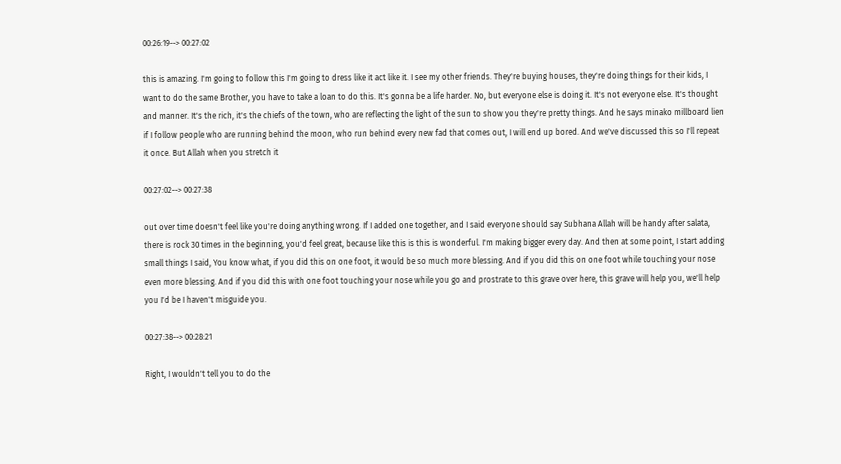00:26:19--> 00:27:02

this is amazing. I'm going to follow this I'm going to dress like it act like it. I see my other friends. They're buying houses, they're doing things for their kids, I want to do the same Brother, you have to take a loan to do this. It's gonna be a life harder. No, but everyone else is doing it. It's not everyone else. It's thought and manner. It's the rich, it's the chiefs of the town, who are reflecting the light of the sun to show you they're pretty things. And he says minako millboard lien if I follow people who are running behind the moon, who run behind every new fad that comes out, I will end up bored. And we've discussed this so I'll repeat it once. But Allah when you stretch it

00:27:02--> 00:27:38

out over time doesn't feel like you're doing anything wrong. If I added one together, and I said everyone should say Subhana Allah will be handy after salata, there is rock 30 times in the beginning, you'd feel great, because like this is this is wonderful. I'm making bigger every day. And then at some point, I start adding small things I said, You know what, if you did this on one foot, it would be so much more blessing. And if you did this on one foot while touching your nose even more blessing. And if you did this with one foot touching your nose while you go and prostrate to this grave over here, this grave will help you, we'll help you I'd be I haven't misguide you.

00:27:38--> 00:28:21

Right, I wouldn't tell you to do the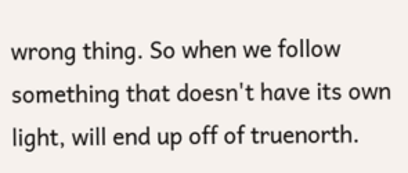wrong thing. So when we follow something that doesn't have its own light, will end up off of truenorth.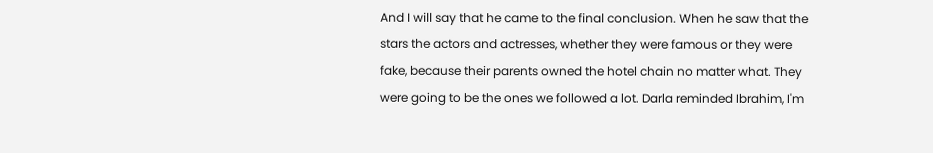And I will say that he came to the final conclusion. When he saw that the stars the actors and actresses, whether they were famous or they were fake, because their parents owned the hotel chain no matter what. They were going to be the ones we followed a lot. Darla reminded Ibrahim, I'm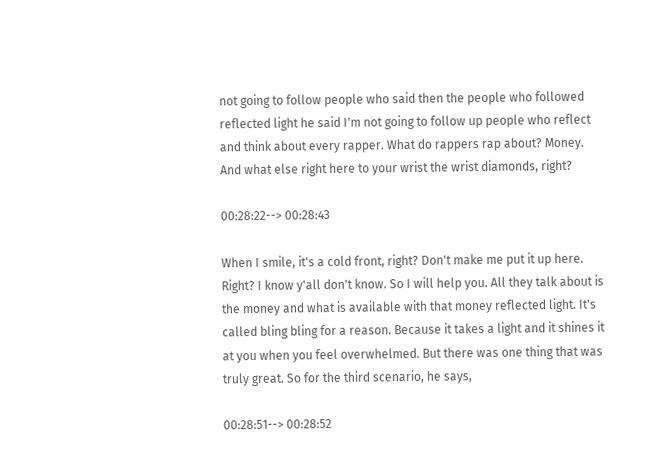not going to follow people who said then the people who followed reflected light he said I'm not going to follow up people who reflect and think about every rapper. What do rappers rap about? Money. And what else right here to your wrist the wrist diamonds, right?

00:28:22--> 00:28:43

When I smile, it's a cold front, right? Don't make me put it up here. Right? I know y'all don't know. So I will help you. All they talk about is the money and what is available with that money reflected light. It's called bling bling for a reason. Because it takes a light and it shines it at you when you feel overwhelmed. But there was one thing that was truly great. So for the third scenario, he says,

00:28:51--> 00:28:52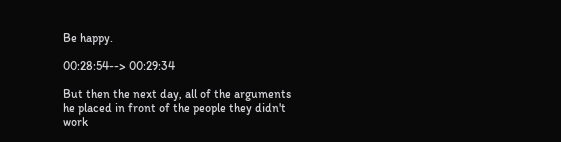Be happy.

00:28:54--> 00:29:34

But then the next day, all of the arguments he placed in front of the people they didn't work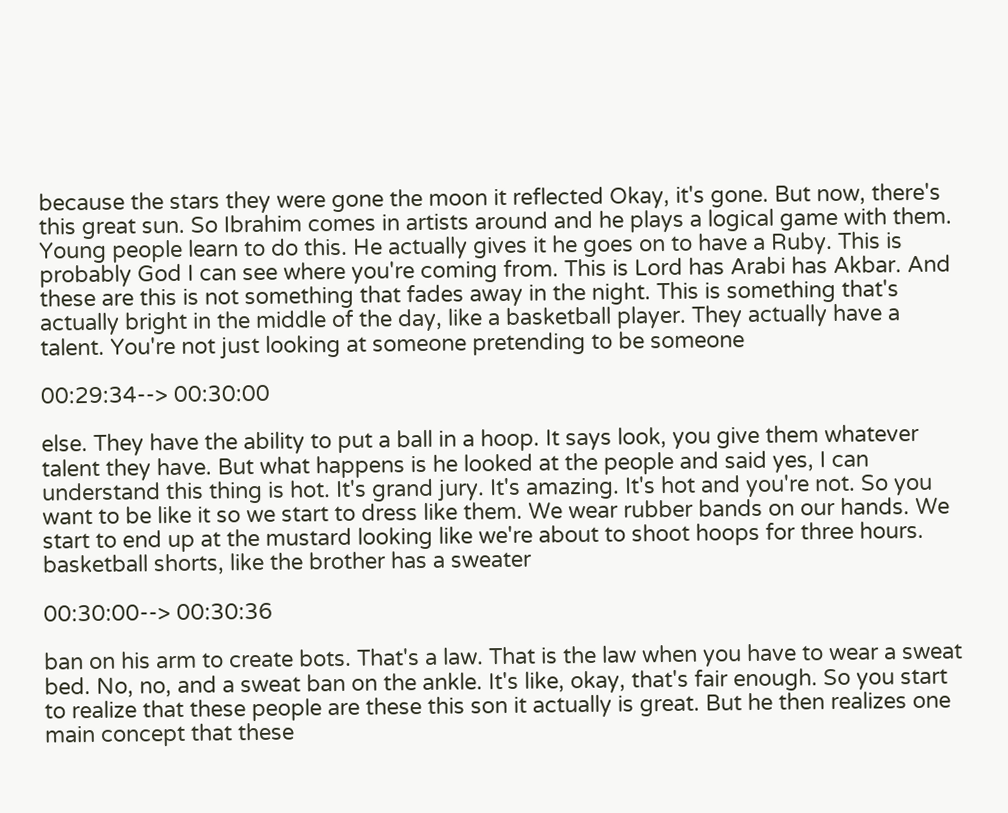because the stars they were gone the moon it reflected Okay, it's gone. But now, there's this great sun. So Ibrahim comes in artists around and he plays a logical game with them. Young people learn to do this. He actually gives it he goes on to have a Ruby. This is probably God I can see where you're coming from. This is Lord has Arabi has Akbar. And these are this is not something that fades away in the night. This is something that's actually bright in the middle of the day, like a basketball player. They actually have a talent. You're not just looking at someone pretending to be someone

00:29:34--> 00:30:00

else. They have the ability to put a ball in a hoop. It says look, you give them whatever talent they have. But what happens is he looked at the people and said yes, I can understand this thing is hot. It's grand jury. It's amazing. It's hot and you're not. So you want to be like it so we start to dress like them. We wear rubber bands on our hands. We start to end up at the mustard looking like we're about to shoot hoops for three hours. basketball shorts, like the brother has a sweater

00:30:00--> 00:30:36

ban on his arm to create bots. That's a law. That is the law when you have to wear a sweat bed. No, no, and a sweat ban on the ankle. It's like, okay, that's fair enough. So you start to realize that these people are these this son it actually is great. But he then realizes one main concept that these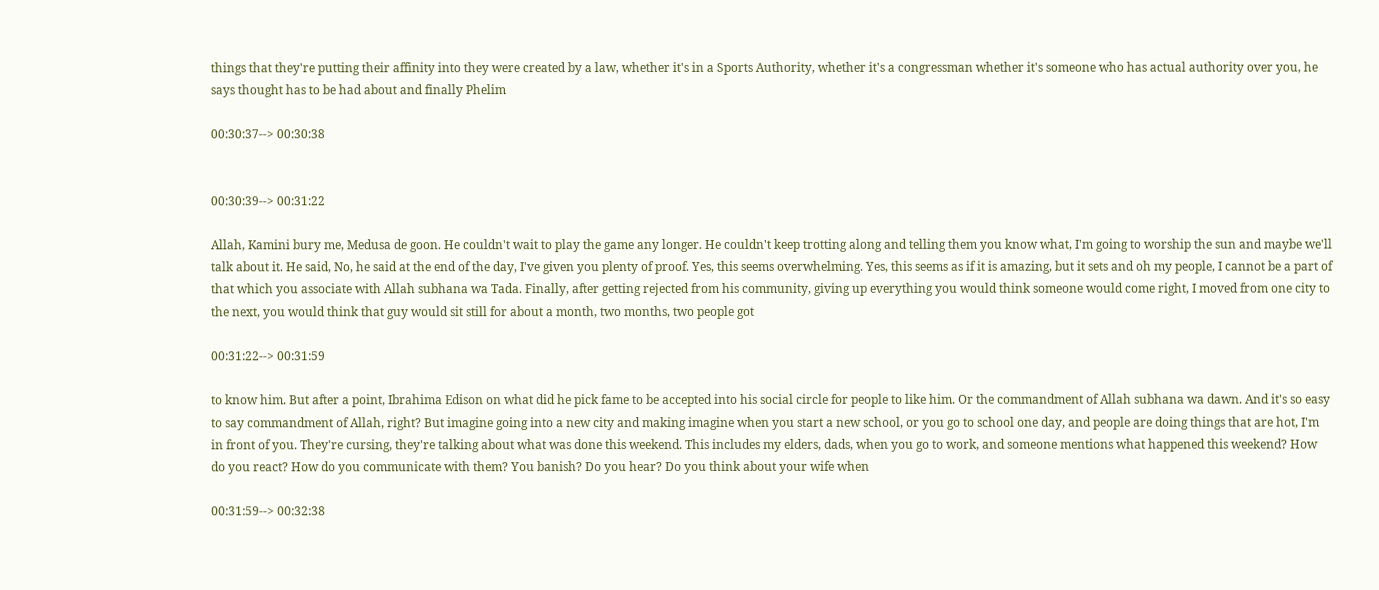things that they're putting their affinity into they were created by a law, whether it's in a Sports Authority, whether it's a congressman whether it's someone who has actual authority over you, he says thought has to be had about and finally Phelim

00:30:37--> 00:30:38


00:30:39--> 00:31:22

Allah, Kamini bury me, Medusa de goon. He couldn't wait to play the game any longer. He couldn't keep trotting along and telling them you know what, I'm going to worship the sun and maybe we'll talk about it. He said, No, he said at the end of the day, I've given you plenty of proof. Yes, this seems overwhelming. Yes, this seems as if it is amazing, but it sets and oh my people, I cannot be a part of that which you associate with Allah subhana wa Tada. Finally, after getting rejected from his community, giving up everything you would think someone would come right, I moved from one city to the next, you would think that guy would sit still for about a month, two months, two people got

00:31:22--> 00:31:59

to know him. But after a point, Ibrahima Edison on what did he pick fame to be accepted into his social circle for people to like him. Or the commandment of Allah subhana wa dawn. And it's so easy to say commandment of Allah, right? But imagine going into a new city and making imagine when you start a new school, or you go to school one day, and people are doing things that are hot, I'm in front of you. They're cursing, they're talking about what was done this weekend. This includes my elders, dads, when you go to work, and someone mentions what happened this weekend? How do you react? How do you communicate with them? You banish? Do you hear? Do you think about your wife when

00:31:59--> 00:32:38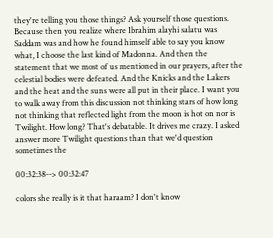they're telling you those things? Ask yourself those questions. Because then you realize where Ibrahim alayhi salatu was Saddam was and how he found himself able to say you know what, I choose the last kind of Madonna. And then the statement that we most of us mentioned in our prayers, after the celestial bodies were defeated. And the Knicks and the Lakers and the heat and the suns were all put in their place. I want you to walk away from this discussion not thinking stars of how long not thinking that reflected light from the moon is hot on nor is Twilight. How long? That's debatable. It drives me crazy. I asked answer more Twilight questions than that we'd question sometimes the

00:32:38--> 00:32:47

colors she really is it that haraam? I don't know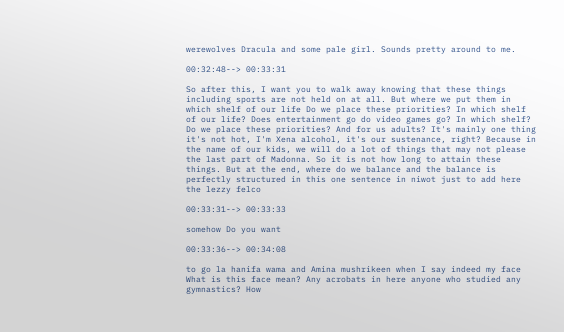werewolves Dracula and some pale girl. Sounds pretty around to me.

00:32:48--> 00:33:31

So after this, I want you to walk away knowing that these things including sports are not held on at all. But where we put them in which shelf of our life Do we place these priorities? In which shelf of our life? Does entertainment go do video games go? In which shelf? Do we place these priorities? And for us adults? It's mainly one thing it's not hot, I'm Xena alcohol, it's our sustenance, right? Because in the name of our kids, we will do a lot of things that may not please the last part of Madonna. So it is not how long to attain these things. But at the end, where do we balance and the balance is perfectly structured in this one sentence in niwot just to add here the lezzy felco

00:33:31--> 00:33:33

somehow Do you want

00:33:36--> 00:34:08

to go la hanifa wama and Amina mushrikeen when I say indeed my face What is this face mean? Any acrobats in here anyone who studied any gymnastics? How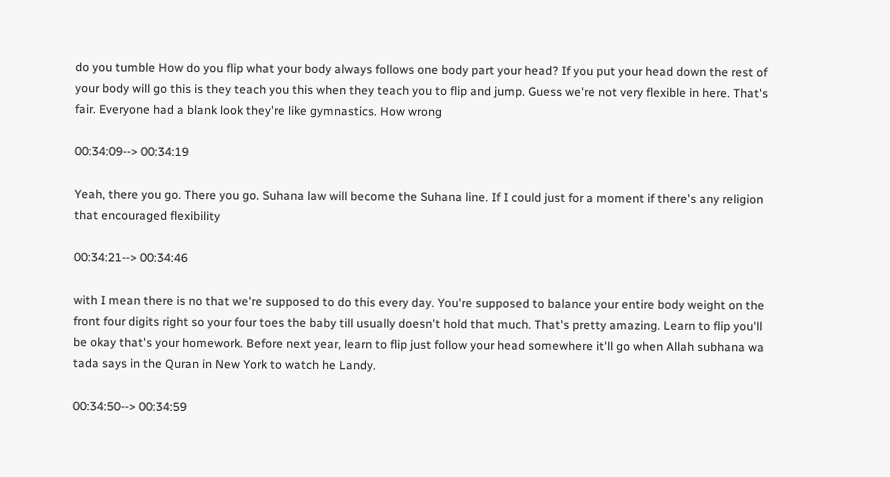do you tumble How do you flip what your body always follows one body part your head? If you put your head down the rest of your body will go this is they teach you this when they teach you to flip and jump. Guess we're not very flexible in here. That's fair. Everyone had a blank look they're like gymnastics. How wrong

00:34:09--> 00:34:19

Yeah, there you go. There you go. Suhana law will become the Suhana line. If I could just for a moment if there's any religion that encouraged flexibility

00:34:21--> 00:34:46

with I mean there is no that we're supposed to do this every day. You're supposed to balance your entire body weight on the front four digits right so your four toes the baby till usually doesn't hold that much. That's pretty amazing. Learn to flip you'll be okay that's your homework. Before next year, learn to flip just follow your head somewhere it'll go when Allah subhana wa tada says in the Quran in New York to watch he Landy.

00:34:50--> 00:34:59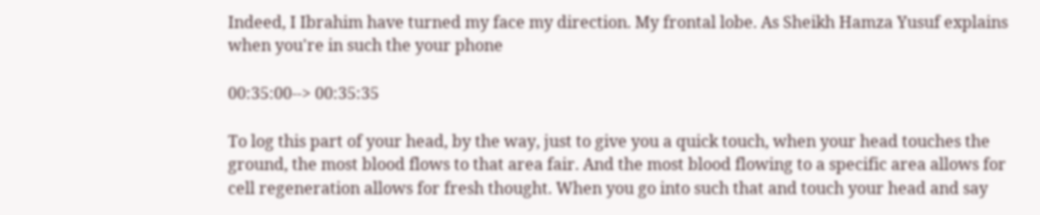Indeed, I Ibrahim have turned my face my direction. My frontal lobe. As Sheikh Hamza Yusuf explains when you're in such the your phone

00:35:00--> 00:35:35

To log this part of your head, by the way, just to give you a quick touch, when your head touches the ground, the most blood flows to that area fair. And the most blood flowing to a specific area allows for cell regeneration allows for fresh thought. When you go into such that and touch your head and say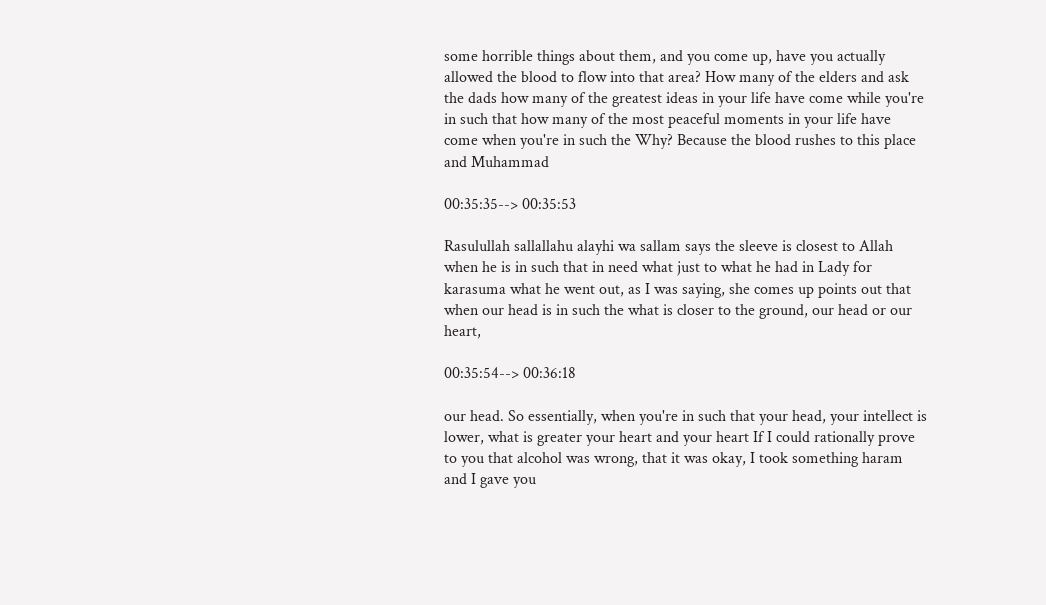some horrible things about them, and you come up, have you actually allowed the blood to flow into that area? How many of the elders and ask the dads how many of the greatest ideas in your life have come while you're in such that how many of the most peaceful moments in your life have come when you're in such the Why? Because the blood rushes to this place and Muhammad

00:35:35--> 00:35:53

Rasulullah sallallahu alayhi wa sallam says the sleeve is closest to Allah when he is in such that in need what just to what he had in Lady for karasuma what he went out, as I was saying, she comes up points out that when our head is in such the what is closer to the ground, our head or our heart,

00:35:54--> 00:36:18

our head. So essentially, when you're in such that your head, your intellect is lower, what is greater your heart and your heart If I could rationally prove to you that alcohol was wrong, that it was okay, I took something haram and I gave you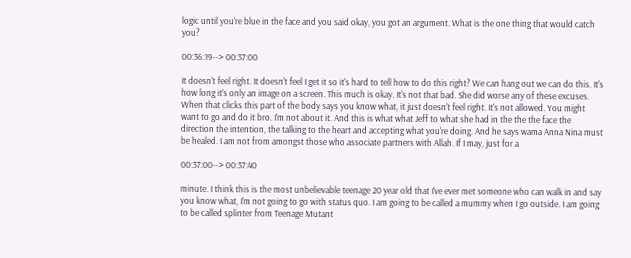logic until you're blue in the face and you said okay, you got an argument. What is the one thing that would catch you?

00:36:19--> 00:37:00

It doesn't feel right. It doesn't feel I get it so it's hard to tell how to do this right? We can hang out we can do this. It's how long it's only an image on a screen. This much is okay. It's not that bad. She did worse any of these excuses. When that clicks this part of the body says you know what, it just doesn't feel right. It's not allowed. You might want to go and do it bro. I'm not about it. And this is what what Jeff to what she had in the the the face the direction the intention, the talking to the heart and accepting what you're doing. And he says wama Anna Nina must be healed. I am not from amongst those who associate partners with Allah. If I may, just for a

00:37:00--> 00:37:40

minute. I think this is the most unbelievable teenage 20 year old that I've ever met someone who can walk in and say you know what, I'm not going to go with status quo. I am going to be called a mummy when I go outside. I am going to be called splinter from Teenage Mutant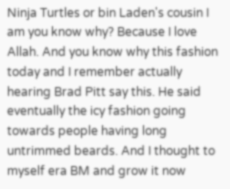Ninja Turtles or bin Laden's cousin I am you know why? Because I love Allah. And you know why this fashion today and I remember actually hearing Brad Pitt say this. He said eventually the icy fashion going towards people having long untrimmed beards. And I thought to myself era BM and grow it now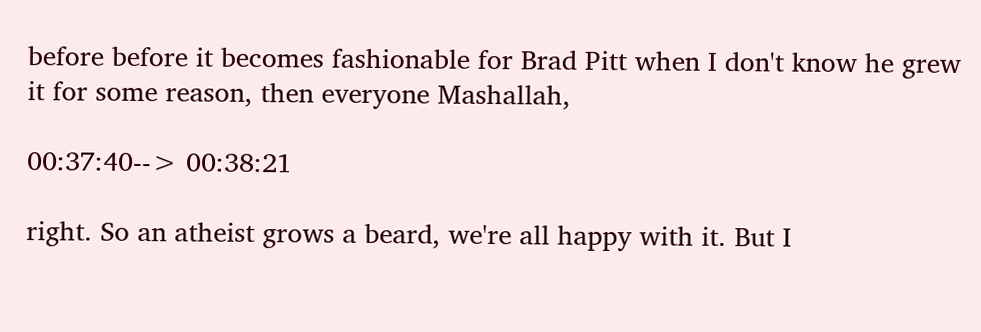before before it becomes fashionable for Brad Pitt when I don't know he grew it for some reason, then everyone Mashallah,

00:37:40--> 00:38:21

right. So an atheist grows a beard, we're all happy with it. But I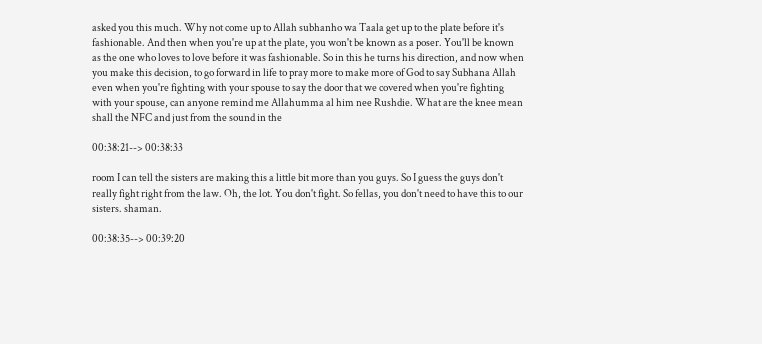asked you this much. Why not come up to Allah subhanho wa Taala get up to the plate before it's fashionable. And then when you're up at the plate, you won't be known as a poser. You'll be known as the one who loves to love before it was fashionable. So in this he turns his direction, and now when you make this decision, to go forward in life to pray more to make more of God to say Subhana Allah even when you're fighting with your spouse to say the door that we covered when you're fighting with your spouse, can anyone remind me Allahumma al him nee Rushdie. What are the knee mean shall the NFC and just from the sound in the

00:38:21--> 00:38:33

room I can tell the sisters are making this a little bit more than you guys. So I guess the guys don't really fight right from the law. Oh, the lot. You don't fight. So fellas, you don't need to have this to our sisters. shaman.

00:38:35--> 00:39:20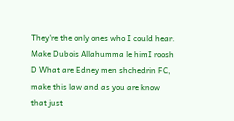They're the only ones who I could hear. Make Dubois Allahumma le himI roosh D What are Edney men shchedrin FC, make this law and as you are know that just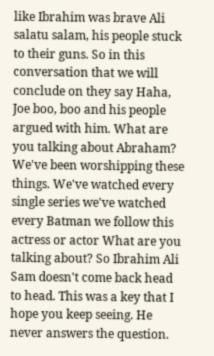like Ibrahim was brave Ali salatu salam, his people stuck to their guns. So in this conversation that we will conclude on they say Haha, Joe boo, boo and his people argued with him. What are you talking about Abraham? We've been worshipping these things. We've watched every single series we've watched every Batman we follow this actress or actor What are you talking about? So Ibrahim Ali Sam doesn't come back head to head. This was a key that I hope you keep seeing. He never answers the question.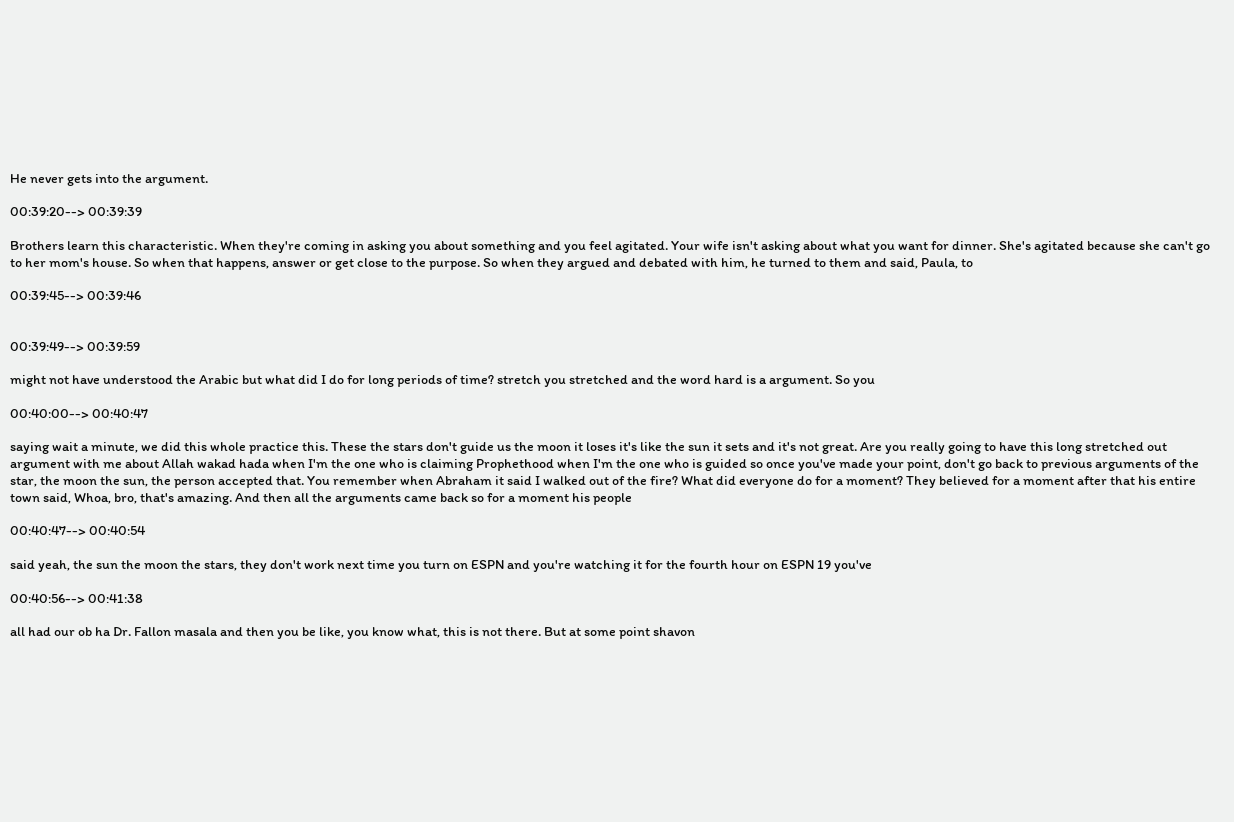He never gets into the argument.

00:39:20--> 00:39:39

Brothers learn this characteristic. When they're coming in asking you about something and you feel agitated. Your wife isn't asking about what you want for dinner. She's agitated because she can't go to her mom's house. So when that happens, answer or get close to the purpose. So when they argued and debated with him, he turned to them and said, Paula, to

00:39:45--> 00:39:46


00:39:49--> 00:39:59

might not have understood the Arabic but what did I do for long periods of time? stretch you stretched and the word hard is a argument. So you

00:40:00--> 00:40:47

saying wait a minute, we did this whole practice this. These the stars don't guide us the moon it loses it's like the sun it sets and it's not great. Are you really going to have this long stretched out argument with me about Allah wakad hada when I'm the one who is claiming Prophethood when I'm the one who is guided so once you've made your point, don't go back to previous arguments of the star, the moon the sun, the person accepted that. You remember when Abraham it said I walked out of the fire? What did everyone do for a moment? They believed for a moment after that his entire town said, Whoa, bro, that's amazing. And then all the arguments came back so for a moment his people

00:40:47--> 00:40:54

said yeah, the sun the moon the stars, they don't work next time you turn on ESPN and you're watching it for the fourth hour on ESPN 19 you've

00:40:56--> 00:41:38

all had our ob ha Dr. Fallon masala and then you be like, you know what, this is not there. But at some point shavon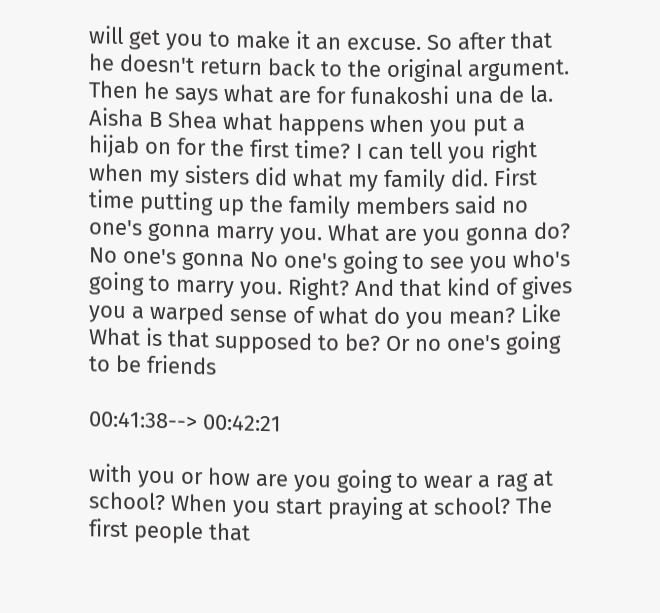will get you to make it an excuse. So after that he doesn't return back to the original argument. Then he says what are for funakoshi una de la. Aisha B Shea what happens when you put a hijab on for the first time? I can tell you right when my sisters did what my family did. First time putting up the family members said no one's gonna marry you. What are you gonna do? No one's gonna No one's going to see you who's going to marry you. Right? And that kind of gives you a warped sense of what do you mean? Like What is that supposed to be? Or no one's going to be friends

00:41:38--> 00:42:21

with you or how are you going to wear a rag at school? When you start praying at school? The first people that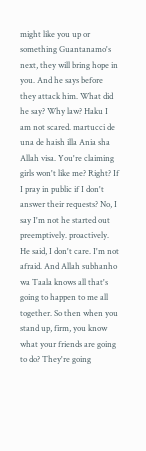might like you up or something Guantanamo's next, they will bring hope in you. And he says before they attack him. What did he say? Why law? Haku I am not scared. martucci de una de haish illa Ania sha Allah visa. You're claiming girls won't like me? Right? If I pray in public if I don't answer their requests? No, I say I'm not he started out preemptively. proactively. He said, I don't care. I'm not afraid. And Allah subhanho wa Taala knows all that's going to happen to me all together. So then when you stand up, firm, you know what your friends are going to do? They're going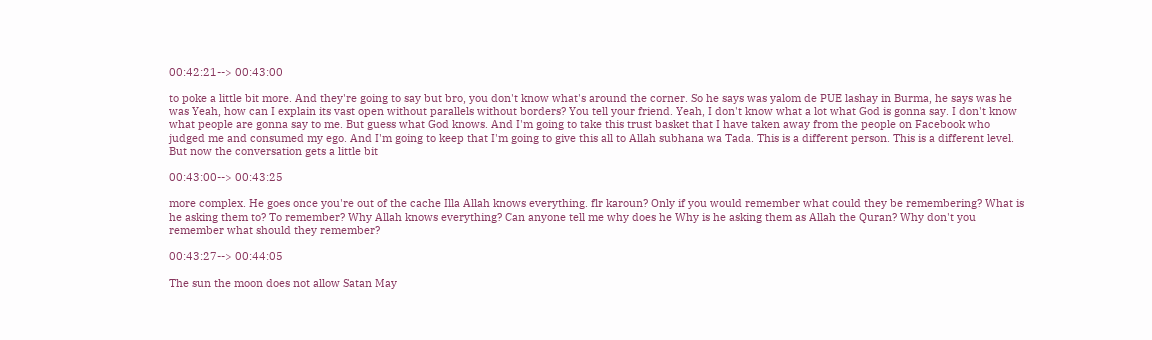00:42:21--> 00:43:00

to poke a little bit more. And they're going to say but bro, you don't know what's around the corner. So he says was yalom de PUE lashay in Burma, he says was he was Yeah, how can I explain its vast open without parallels without borders? You tell your friend. Yeah, I don't know what a lot what God is gonna say. I don't know what people are gonna say to me. But guess what God knows. And I'm going to take this trust basket that I have taken away from the people on Facebook who judged me and consumed my ego. And I'm going to keep that I'm going to give this all to Allah subhana wa Tada. This is a different person. This is a different level. But now the conversation gets a little bit

00:43:00--> 00:43:25

more complex. He goes once you're out of the cache Illa Allah knows everything. flr karoun? Only if you would remember what could they be remembering? What is he asking them to? To remember? Why Allah knows everything? Can anyone tell me why does he Why is he asking them as Allah the Quran? Why don't you remember what should they remember?

00:43:27--> 00:44:05

The sun the moon does not allow Satan May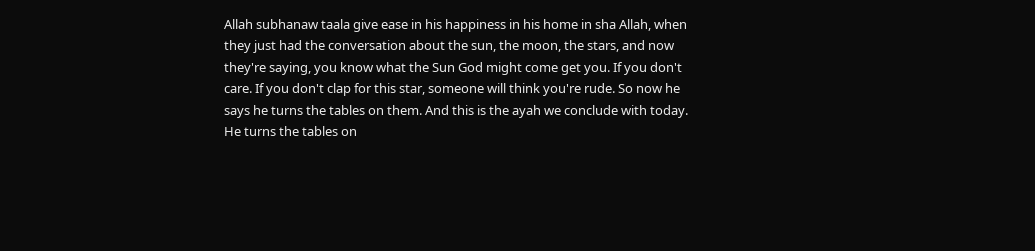Allah subhanaw taala give ease in his happiness in his home in sha Allah, when they just had the conversation about the sun, the moon, the stars, and now they're saying, you know what the Sun God might come get you. If you don't care. If you don't clap for this star, someone will think you're rude. So now he says he turns the tables on them. And this is the ayah we conclude with today. He turns the tables on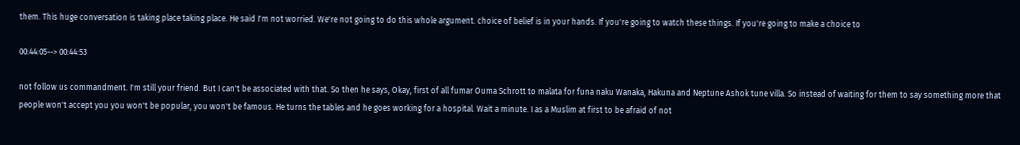them. This huge conversation is taking place taking place. He said I'm not worried. We're not going to do this whole argument. choice of belief is in your hands. If you're going to watch these things. If you're going to make a choice to

00:44:05--> 00:44:53

not follow us commandment. I'm still your friend. But I can't be associated with that. So then he says, Okay, first of all fumar Ouma Schrott to malata for funa naku Wanaka, Hakuna and Neptune Ashok tune villa. So instead of waiting for them to say something more that people won't accept you you won't be popular, you won't be famous. He turns the tables and he goes working for a hospital. Wait a minute. I as a Muslim at first to be afraid of not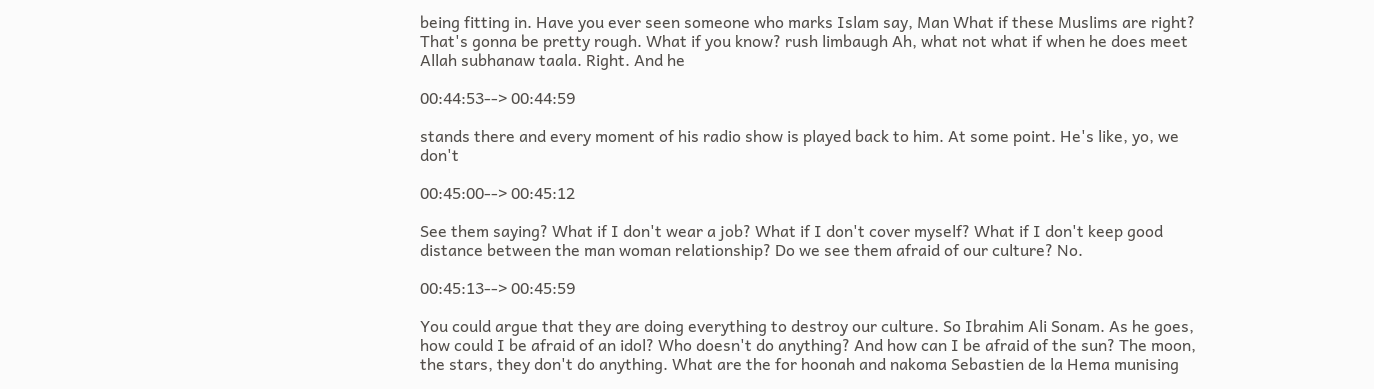being fitting in. Have you ever seen someone who marks Islam say, Man What if these Muslims are right? That's gonna be pretty rough. What if you know? rush limbaugh Ah, what not what if when he does meet Allah subhanaw taala. Right. And he

00:44:53--> 00:44:59

stands there and every moment of his radio show is played back to him. At some point. He's like, yo, we don't

00:45:00--> 00:45:12

See them saying? What if I don't wear a job? What if I don't cover myself? What if I don't keep good distance between the man woman relationship? Do we see them afraid of our culture? No.

00:45:13--> 00:45:59

You could argue that they are doing everything to destroy our culture. So Ibrahim Ali Sonam. As he goes, how could I be afraid of an idol? Who doesn't do anything? And how can I be afraid of the sun? The moon, the stars, they don't do anything. What are the for hoonah and nakoma Sebastien de la Hema munising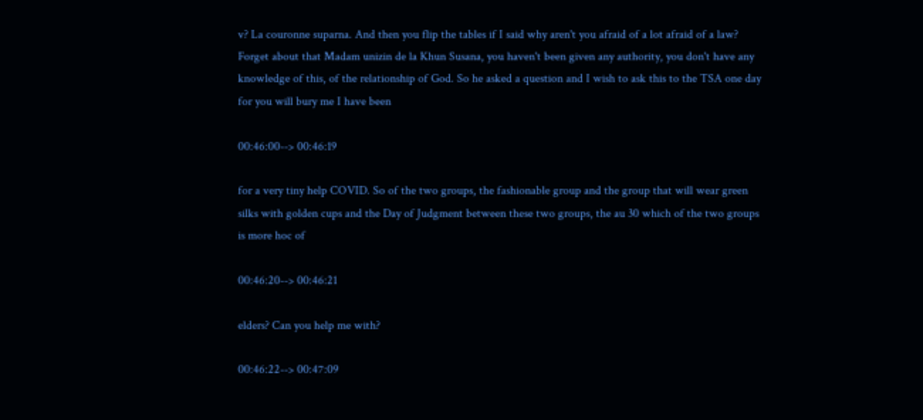v? La couronne suparna. And then you flip the tables if I said why aren't you afraid of a lot afraid of a law? Forget about that Madam unizin de la Khun Susana, you haven't been given any authority, you don't have any knowledge of this, of the relationship of God. So he asked a question and I wish to ask this to the TSA one day for you will bury me I have been

00:46:00--> 00:46:19

for a very tiny help COVID. So of the two groups, the fashionable group and the group that will wear green silks with golden cups and the Day of Judgment between these two groups, the au 30 which of the two groups is more hoc of

00:46:20--> 00:46:21

elders? Can you help me with?

00:46:22--> 00:47:09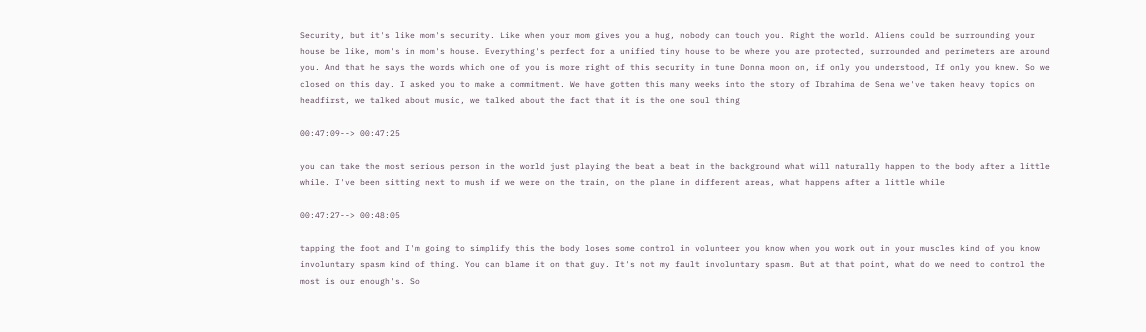Security, but it's like mom's security. Like when your mom gives you a hug, nobody can touch you. Right the world. Aliens could be surrounding your house be like, mom's in mom's house. Everything's perfect for a unified tiny house to be where you are protected, surrounded and perimeters are around you. And that he says the words which one of you is more right of this security in tune Donna moon on, if only you understood, If only you knew. So we closed on this day. I asked you to make a commitment. We have gotten this many weeks into the story of Ibrahima de Sena we've taken heavy topics on headfirst, we talked about music, we talked about the fact that it is the one soul thing

00:47:09--> 00:47:25

you can take the most serious person in the world just playing the beat a beat in the background what will naturally happen to the body after a little while. I've been sitting next to mush if we were on the train, on the plane in different areas, what happens after a little while

00:47:27--> 00:48:05

tapping the foot and I'm going to simplify this the body loses some control in volunteer you know when you work out in your muscles kind of you know involuntary spasm kind of thing. You can blame it on that guy. It's not my fault involuntary spasm. But at that point, what do we need to control the most is our enough's. So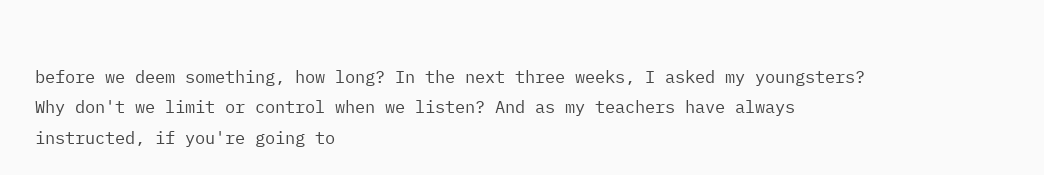before we deem something, how long? In the next three weeks, I asked my youngsters? Why don't we limit or control when we listen? And as my teachers have always instructed, if you're going to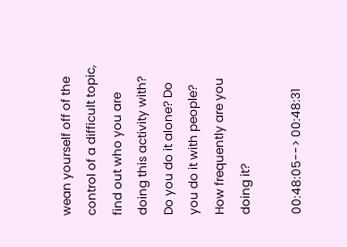wean yourself off of the control of a difficult topic, find out who you are doing this activity with? Do you do it alone? Do you do it with people? How frequently are you doing it?

00:48:05--> 00:48:31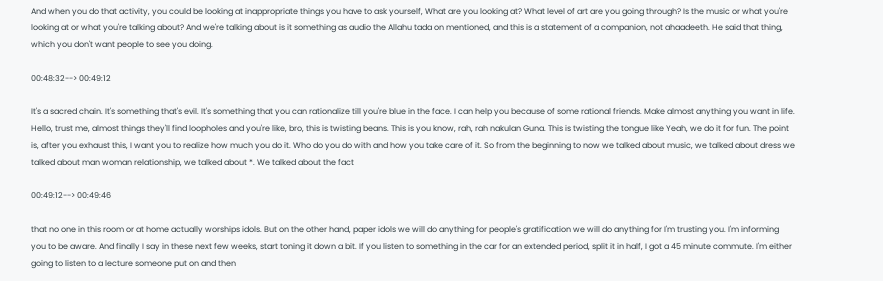And when you do that activity, you could be looking at inappropriate things you have to ask yourself, What are you looking at? What level of art are you going through? Is the music or what you're looking at or what you're talking about? And we're talking about is it something as audio the Allahu tada on mentioned, and this is a statement of a companion, not ahaadeeth. He said that thing, which you don't want people to see you doing.

00:48:32--> 00:49:12

It's a sacred chain. It's something that's evil. It's something that you can rationalize till you're blue in the face. I can help you because of some rational friends. Make almost anything you want in life. Hello, trust me, almost things they'll find loopholes and you're like, bro, this is twisting beans. This is you know, rah, rah nakulan Guna. This is twisting the tongue like Yeah, we do it for fun. The point is, after you exhaust this, I want you to realize how much you do it. Who do you do with and how you take care of it. So from the beginning to now we talked about music, we talked about dress we talked about man woman relationship, we talked about *. We talked about the fact

00:49:12--> 00:49:46

that no one in this room or at home actually worships idols. But on the other hand, paper idols we will do anything for people's gratification we will do anything for I'm trusting you. I'm informing you to be aware. And finally I say in these next few weeks, start toning it down a bit. If you listen to something in the car for an extended period, split it in half, I got a 45 minute commute. I'm either going to listen to a lecture someone put on and then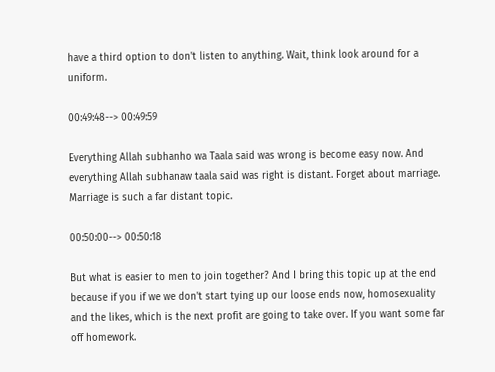have a third option to don't listen to anything. Wait, think look around for a uniform.

00:49:48--> 00:49:59

Everything Allah subhanho wa Taala said was wrong is become easy now. And everything Allah subhanaw taala said was right is distant. Forget about marriage. Marriage is such a far distant topic.

00:50:00--> 00:50:18

But what is easier to men to join together? And I bring this topic up at the end because if you if we we don't start tying up our loose ends now, homosexuality and the likes, which is the next profit are going to take over. If you want some far off homework.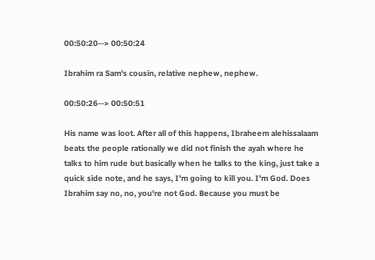00:50:20--> 00:50:24

Ibrahim ra Sam's cousin, relative nephew, nephew.

00:50:26--> 00:50:51

His name was loot. After all of this happens, Ibraheem alehissalaam beats the people rationally we did not finish the ayah where he talks to him rude but basically when he talks to the king, just take a quick side note, and he says, I'm going to kill you. I'm God. Does Ibrahim say no, no, you're not God. Because you must be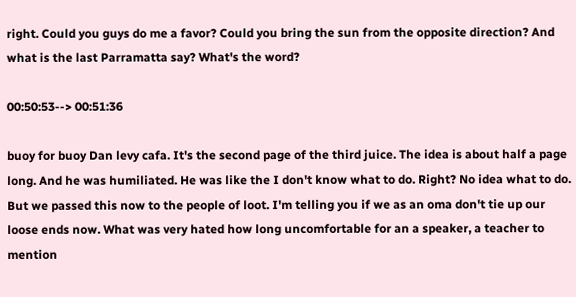right. Could you guys do me a favor? Could you bring the sun from the opposite direction? And what is the last Parramatta say? What's the word?

00:50:53--> 00:51:36

buoy for buoy Dan levy cafa. It's the second page of the third juice. The idea is about half a page long. And he was humiliated. He was like the I don't know what to do. Right? No idea what to do. But we passed this now to the people of loot. I'm telling you if we as an oma don't tie up our loose ends now. What was very hated how long uncomfortable for an a speaker, a teacher to mention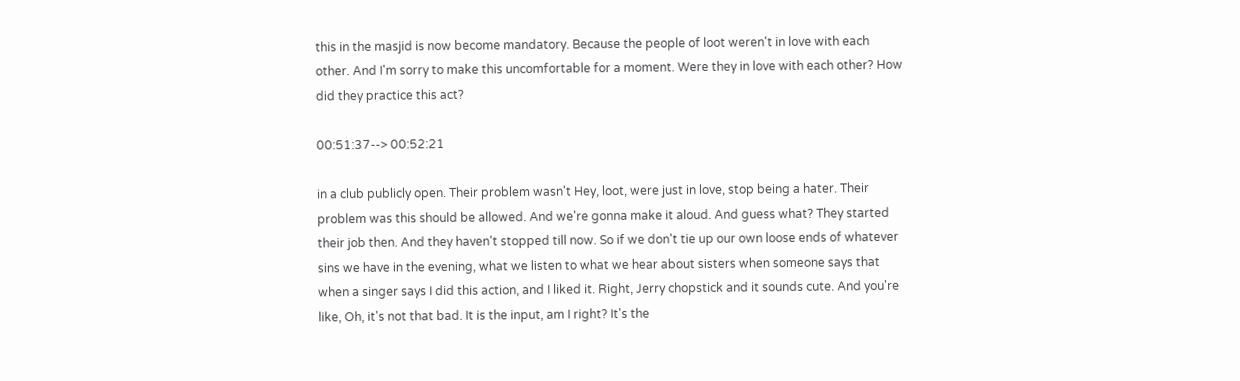this in the masjid is now become mandatory. Because the people of loot weren't in love with each other. And I'm sorry to make this uncomfortable for a moment. Were they in love with each other? How did they practice this act?

00:51:37--> 00:52:21

in a club publicly open. Their problem wasn't Hey, loot, were just in love, stop being a hater. Their problem was this should be allowed. And we're gonna make it aloud. And guess what? They started their job then. And they haven't stopped till now. So if we don't tie up our own loose ends of whatever sins we have in the evening, what we listen to what we hear about sisters when someone says that when a singer says I did this action, and I liked it. Right, Jerry chopstick and it sounds cute. And you're like, Oh, it's not that bad. It is the input, am I right? It's the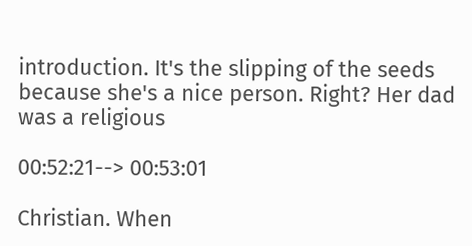introduction. It's the slipping of the seeds because she's a nice person. Right? Her dad was a religious

00:52:21--> 00:53:01

Christian. When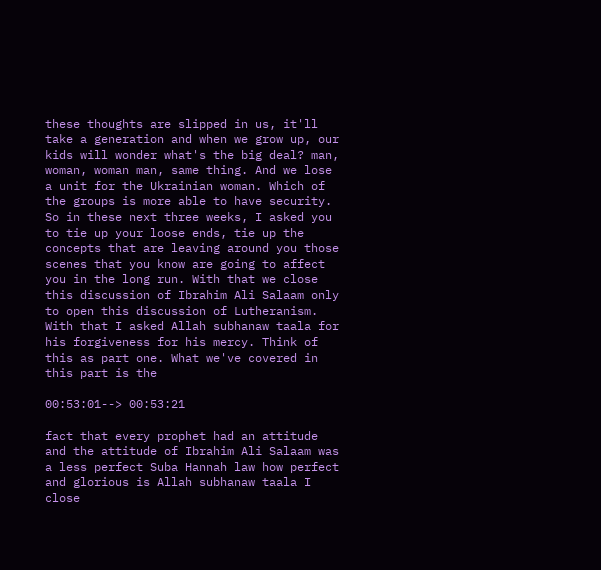these thoughts are slipped in us, it'll take a generation and when we grow up, our kids will wonder what's the big deal? man, woman, woman man, same thing. And we lose a unit for the Ukrainian woman. Which of the groups is more able to have security. So in these next three weeks, I asked you to tie up your loose ends, tie up the concepts that are leaving around you those scenes that you know are going to affect you in the long run. With that we close this discussion of Ibrahim Ali Salaam only to open this discussion of Lutheranism. With that I asked Allah subhanaw taala for his forgiveness for his mercy. Think of this as part one. What we've covered in this part is the

00:53:01--> 00:53:21

fact that every prophet had an attitude and the attitude of Ibrahim Ali Salaam was a less perfect Suba Hannah law how perfect and glorious is Allah subhanaw taala I close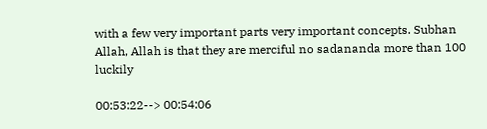with a few very important parts very important concepts. Subhan Allah, Allah is that they are merciful no sadananda more than 100 luckily

00:53:22--> 00:54:06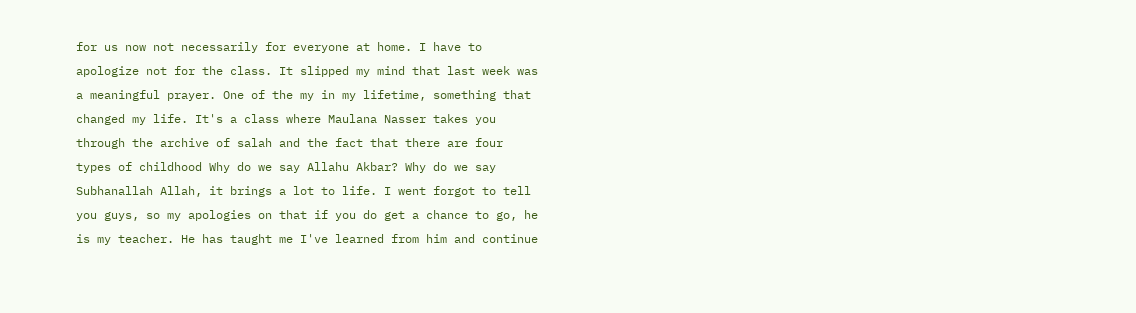for us now not necessarily for everyone at home. I have to apologize not for the class. It slipped my mind that last week was a meaningful prayer. One of the my in my lifetime, something that changed my life. It's a class where Maulana Nasser takes you through the archive of salah and the fact that there are four types of childhood Why do we say Allahu Akbar? Why do we say Subhanallah Allah, it brings a lot to life. I went forgot to tell you guys, so my apologies on that if you do get a chance to go, he is my teacher. He has taught me I've learned from him and continue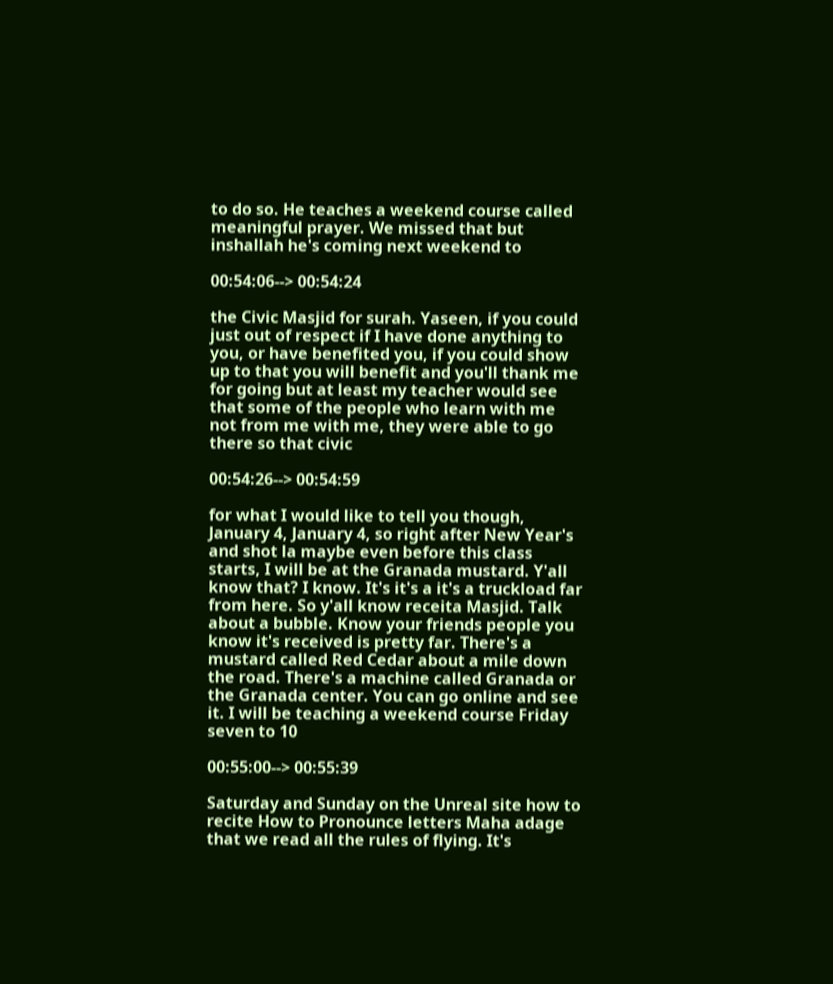to do so. He teaches a weekend course called meaningful prayer. We missed that but inshallah he's coming next weekend to

00:54:06--> 00:54:24

the Civic Masjid for surah. Yaseen, if you could just out of respect if I have done anything to you, or have benefited you, if you could show up to that you will benefit and you'll thank me for going but at least my teacher would see that some of the people who learn with me not from me with me, they were able to go there so that civic

00:54:26--> 00:54:59

for what I would like to tell you though, January 4, January 4, so right after New Year's and shot la maybe even before this class starts, I will be at the Granada mustard. Y'all know that? I know. It's it's a it's a truckload far from here. So y'all know receita Masjid. Talk about a bubble. Know your friends people you know it's received is pretty far. There's a mustard called Red Cedar about a mile down the road. There's a machine called Granada or the Granada center. You can go online and see it. I will be teaching a weekend course Friday seven to 10

00:55:00--> 00:55:39

Saturday and Sunday on the Unreal site how to recite How to Pronounce letters Maha adage that we read all the rules of flying. It's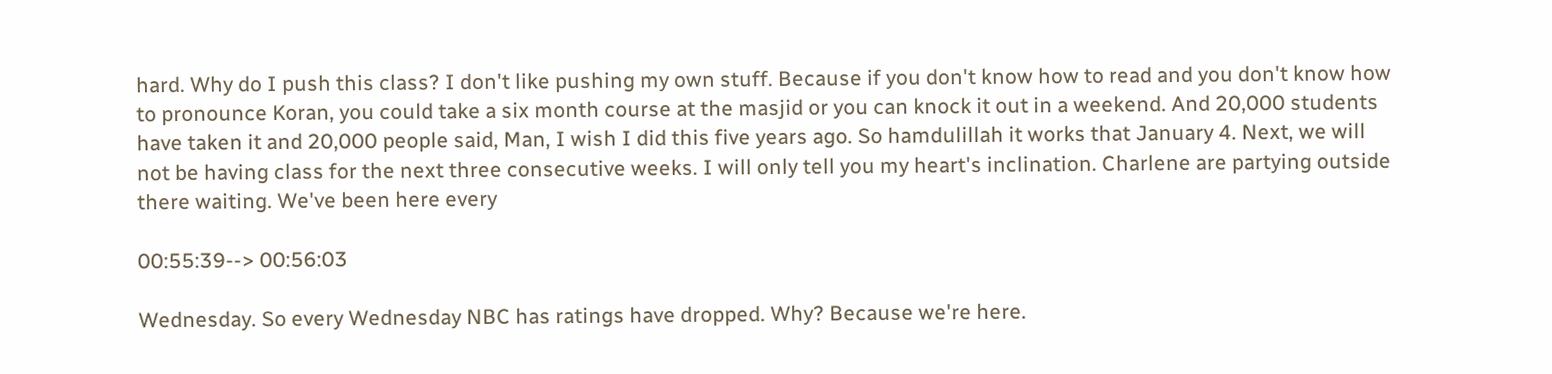hard. Why do I push this class? I don't like pushing my own stuff. Because if you don't know how to read and you don't know how to pronounce Koran, you could take a six month course at the masjid or you can knock it out in a weekend. And 20,000 students have taken it and 20,000 people said, Man, I wish I did this five years ago. So hamdulillah it works that January 4. Next, we will not be having class for the next three consecutive weeks. I will only tell you my heart's inclination. Charlene are partying outside there waiting. We've been here every

00:55:39--> 00:56:03

Wednesday. So every Wednesday NBC has ratings have dropped. Why? Because we're here.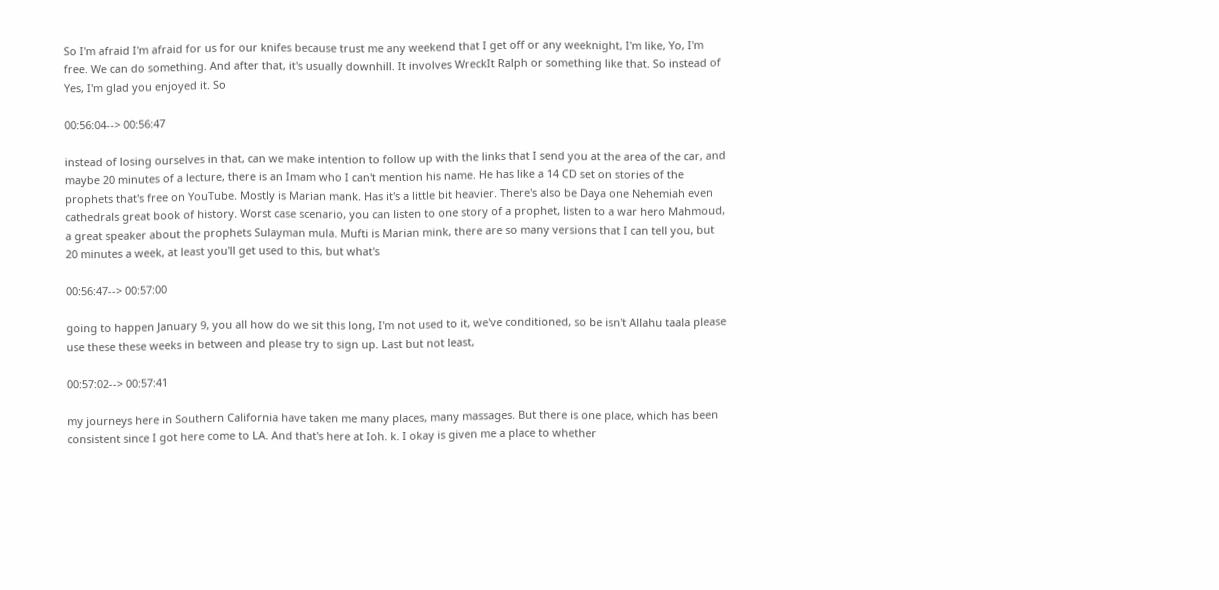So I'm afraid I'm afraid for us for our knifes because trust me any weekend that I get off or any weeknight, I'm like, Yo, I'm free. We can do something. And after that, it's usually downhill. It involves WreckIt Ralph or something like that. So instead of Yes, I'm glad you enjoyed it. So

00:56:04--> 00:56:47

instead of losing ourselves in that, can we make intention to follow up with the links that I send you at the area of the car, and maybe 20 minutes of a lecture, there is an Imam who I can't mention his name. He has like a 14 CD set on stories of the prophets that's free on YouTube. Mostly is Marian mank. Has it's a little bit heavier. There's also be Daya one Nehemiah even cathedrals great book of history. Worst case scenario, you can listen to one story of a prophet, listen to a war hero Mahmoud, a great speaker about the prophets Sulayman mula. Mufti is Marian mink, there are so many versions that I can tell you, but 20 minutes a week, at least you'll get used to this, but what's

00:56:47--> 00:57:00

going to happen January 9, you all how do we sit this long, I'm not used to it, we've conditioned, so be isn't Allahu taala please use these these weeks in between and please try to sign up. Last but not least,

00:57:02--> 00:57:41

my journeys here in Southern California have taken me many places, many massages. But there is one place, which has been consistent since I got here come to LA. And that's here at Ioh. k. I okay is given me a place to whether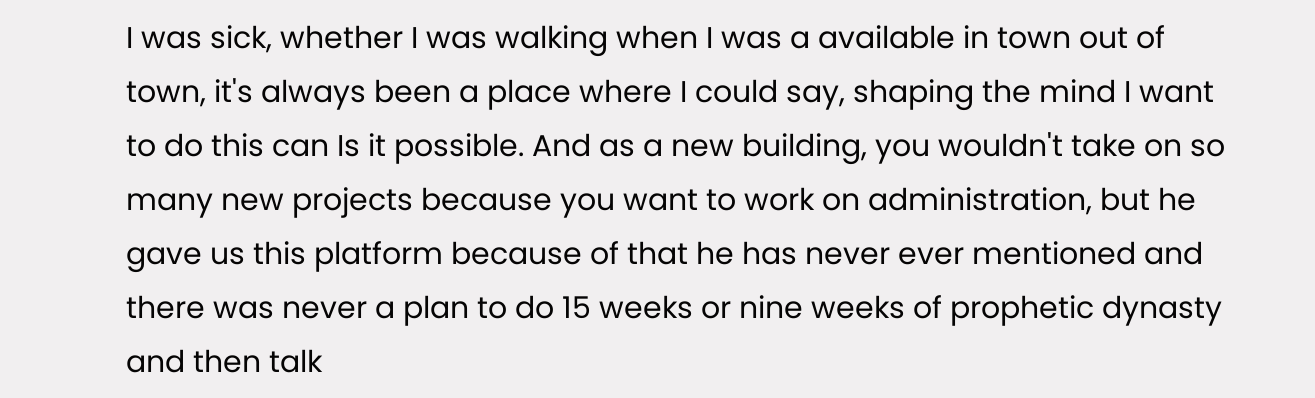I was sick, whether I was walking when I was a available in town out of town, it's always been a place where I could say, shaping the mind I want to do this can Is it possible. And as a new building, you wouldn't take on so many new projects because you want to work on administration, but he gave us this platform because of that he has never ever mentioned and there was never a plan to do 15 weeks or nine weeks of prophetic dynasty and then talk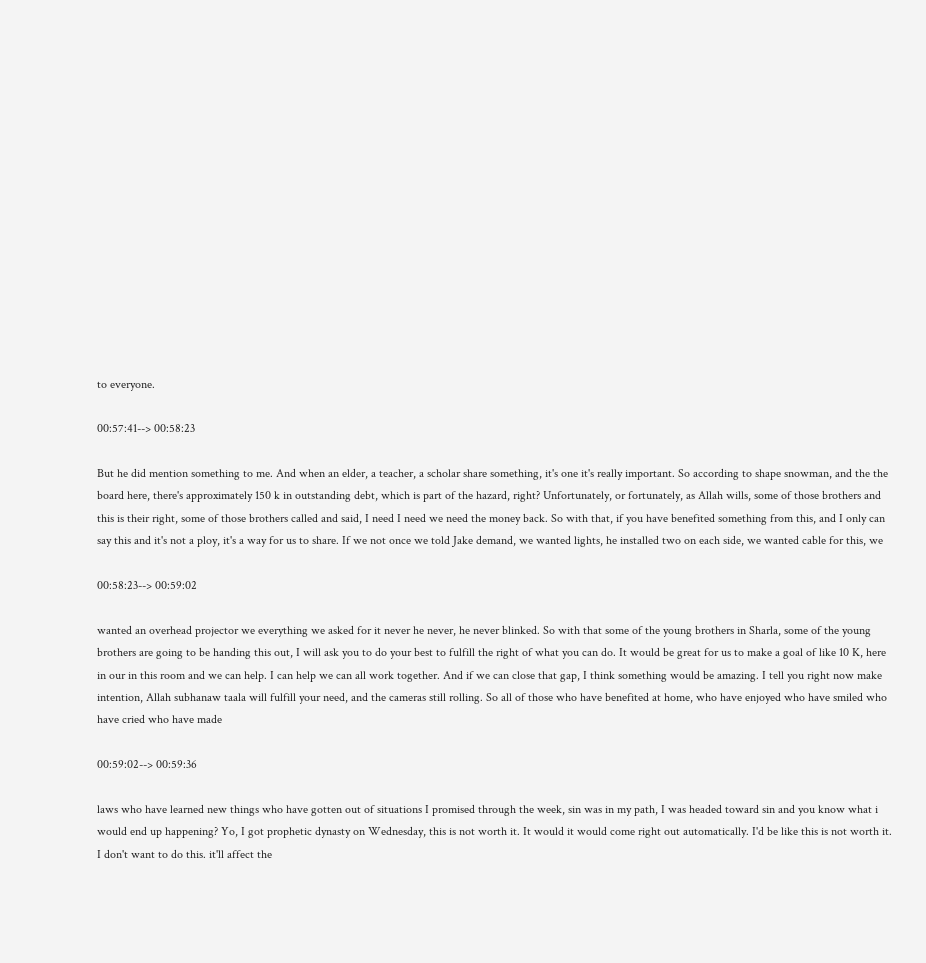to everyone.

00:57:41--> 00:58:23

But he did mention something to me. And when an elder, a teacher, a scholar share something, it's one it's really important. So according to shape snowman, and the the board here, there's approximately 150 k in outstanding debt, which is part of the hazard, right? Unfortunately, or fortunately, as Allah wills, some of those brothers and this is their right, some of those brothers called and said, I need I need we need the money back. So with that, if you have benefited something from this, and I only can say this and it's not a ploy, it's a way for us to share. If we not once we told Jake demand, we wanted lights, he installed two on each side, we wanted cable for this, we

00:58:23--> 00:59:02

wanted an overhead projector we everything we asked for it never he never, he never blinked. So with that some of the young brothers in Sharla, some of the young brothers are going to be handing this out, I will ask you to do your best to fulfill the right of what you can do. It would be great for us to make a goal of like 10 K, here in our in this room and we can help. I can help we can all work together. And if we can close that gap, I think something would be amazing. I tell you right now make intention, Allah subhanaw taala will fulfill your need, and the cameras still rolling. So all of those who have benefited at home, who have enjoyed who have smiled who have cried who have made

00:59:02--> 00:59:36

laws who have learned new things who have gotten out of situations I promised through the week, sin was in my path, I was headed toward sin and you know what i would end up happening? Yo, I got prophetic dynasty on Wednesday, this is not worth it. It would it would come right out automatically. I'd be like this is not worth it. I don't want to do this. it'll affect the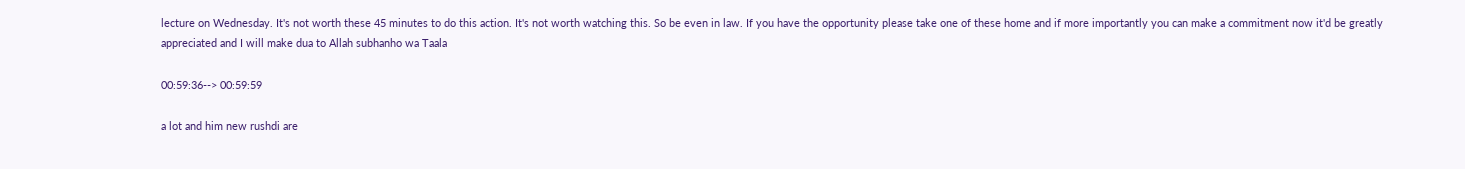lecture on Wednesday. It's not worth these 45 minutes to do this action. It's not worth watching this. So be even in law. If you have the opportunity please take one of these home and if more importantly you can make a commitment now it'd be greatly appreciated and I will make dua to Allah subhanho wa Taala

00:59:36--> 00:59:59

a lot and him new rushdi are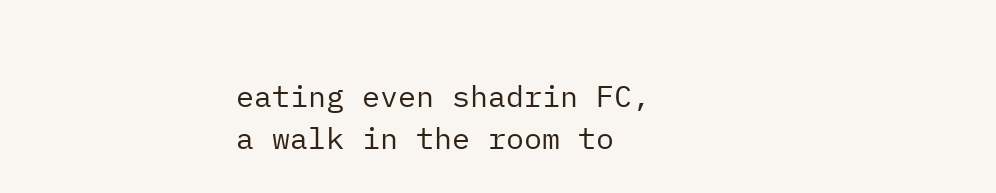eating even shadrin FC, a walk in the room to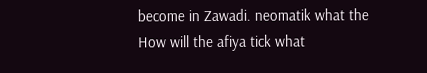become in Zawadi. neomatik what the How will the afiya tick what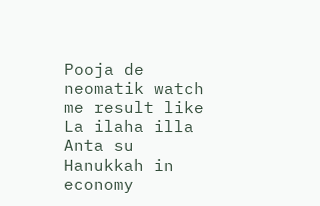Pooja de neomatik watch me result like La ilaha illa Anta su Hanukkah in economy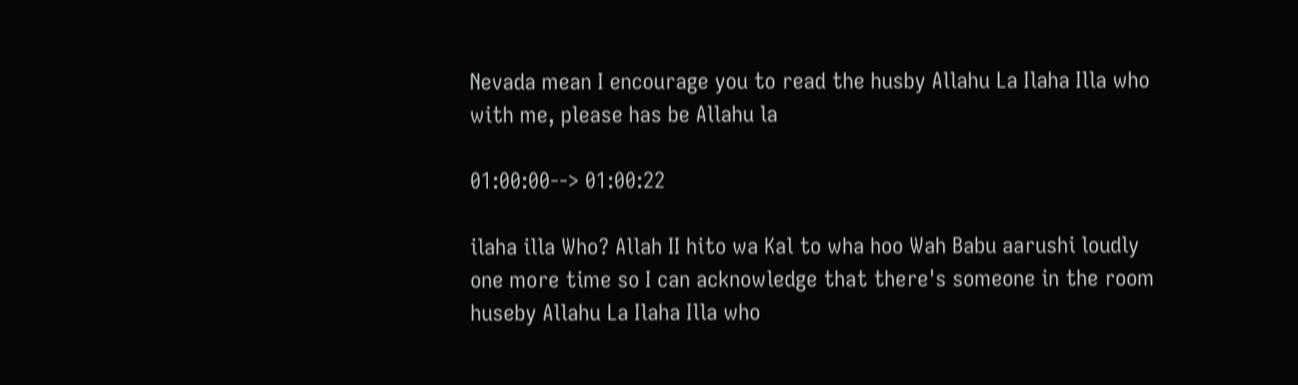Nevada mean I encourage you to read the husby Allahu La Ilaha Illa who with me, please has be Allahu la

01:00:00--> 01:00:22

ilaha illa Who? Allah II hito wa Kal to wha hoo Wah Babu aarushi loudly one more time so I can acknowledge that there's someone in the room huseby Allahu La Ilaha Illa who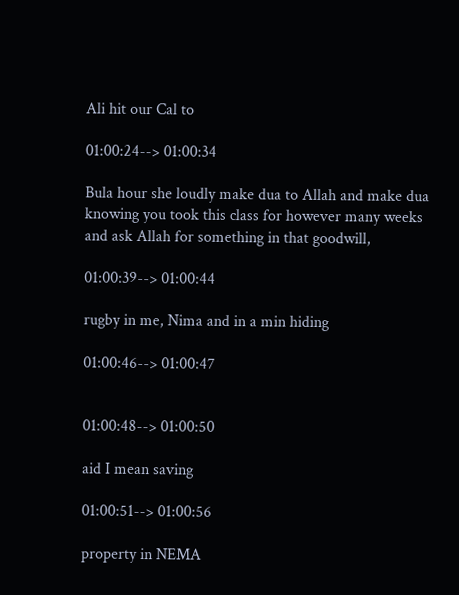Ali hit our Cal to

01:00:24--> 01:00:34

Bula hour she loudly make dua to Allah and make dua knowing you took this class for however many weeks and ask Allah for something in that goodwill,

01:00:39--> 01:00:44

rugby in me, Nima and in a min hiding

01:00:46--> 01:00:47


01:00:48--> 01:00:50

aid I mean saving

01:00:51--> 01:00:56

property in NEMA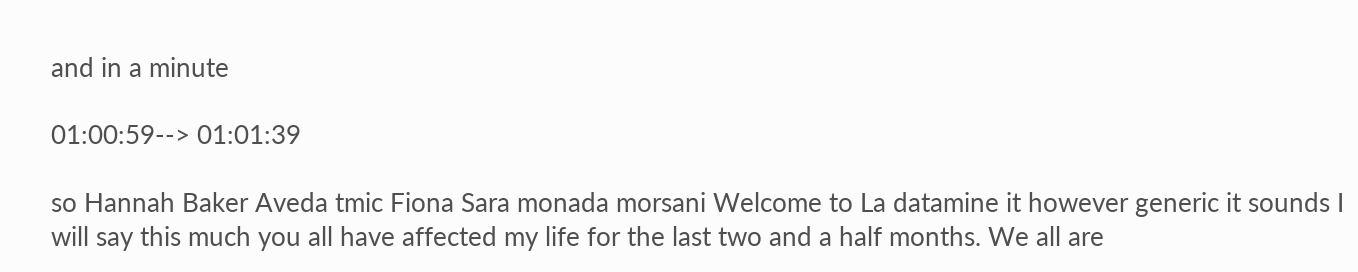and in a minute

01:00:59--> 01:01:39

so Hannah Baker Aveda tmic Fiona Sara monada morsani Welcome to La datamine it however generic it sounds I will say this much you all have affected my life for the last two and a half months. We all are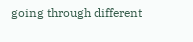going through different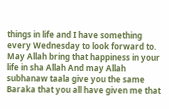things in life and I have something every Wednesday to look forward to. May Allah bring that happiness in your life in sha Allah And may Allah subhanaw taala give you the same Baraka that you all have given me that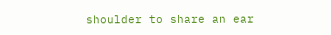shoulder to share an ear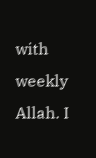with weekly Allah. I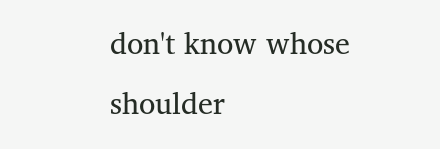don't know whose shoulder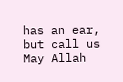has an ear, but call us May Allah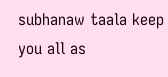subhanaw taala keep you all as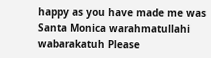happy as you have made me was Santa Monica warahmatullahi wabarakatuh Please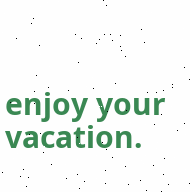enjoy your vacation.